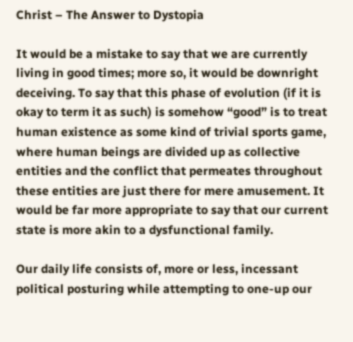Christ – The Answer to Dystopia

It would be a mistake to say that we are currently living in good times; more so, it would be downright deceiving. To say that this phase of evolution (if it is okay to term it as such) is somehow “good” is to treat human existence as some kind of trivial sports game, where human beings are divided up as collective entities and the conflict that permeates throughout these entities are just there for mere amusement. It would be far more appropriate to say that our current state is more akin to a dysfunctional family.

Our daily life consists of, more or less, incessant political posturing while attempting to one-up our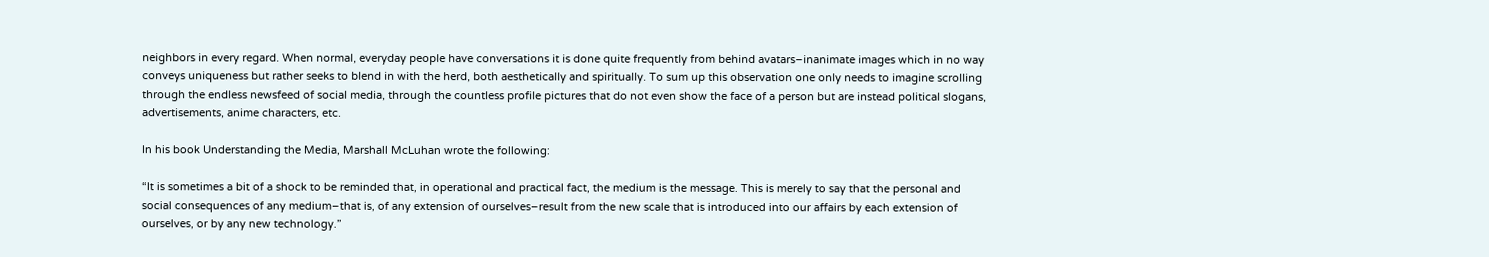neighbors in every regard. When normal, everyday people have conversations it is done quite frequently from behind avatars–inanimate images which in no way conveys uniqueness but rather seeks to blend in with the herd, both aesthetically and spiritually. To sum up this observation one only needs to imagine scrolling through the endless newsfeed of social media, through the countless profile pictures that do not even show the face of a person but are instead political slogans, advertisements, anime characters, etc.

In his book Understanding the Media, Marshall McLuhan wrote the following:

“It is sometimes a bit of a shock to be reminded that, in operational and practical fact, the medium is the message. This is merely to say that the personal and social consequences of any medium–that is, of any extension of ourselves–result from the new scale that is introduced into our affairs by each extension of ourselves, or by any new technology.”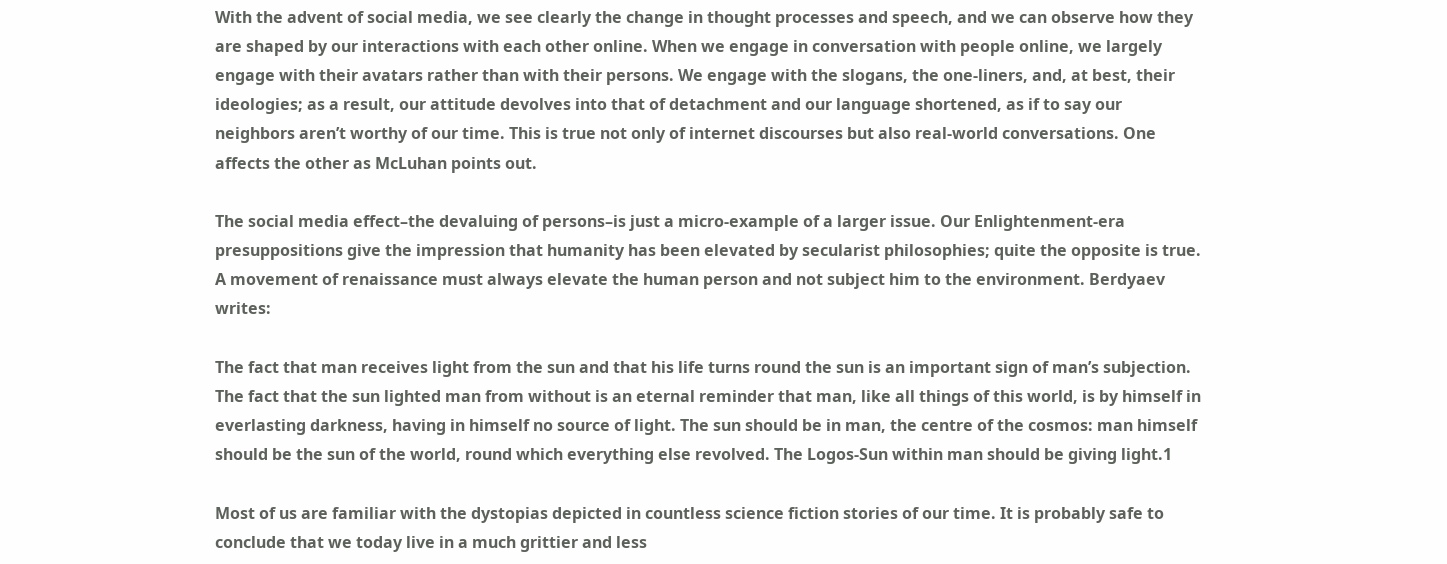With the advent of social media, we see clearly the change in thought processes and speech, and we can observe how they are shaped by our interactions with each other online. When we engage in conversation with people online, we largely engage with their avatars rather than with their persons. We engage with the slogans, the one-liners, and, at best, their ideologies; as a result, our attitude devolves into that of detachment and our language shortened, as if to say our neighbors aren’t worthy of our time. This is true not only of internet discourses but also real-world conversations. One affects the other as McLuhan points out.

The social media effect–the devaluing of persons–is just a micro-example of a larger issue. Our Enlightenment-era presuppositions give the impression that humanity has been elevated by secularist philosophies; quite the opposite is true. A movement of renaissance must always elevate the human person and not subject him to the environment. Berdyaev writes:

The fact that man receives light from the sun and that his life turns round the sun is an important sign of man’s subjection. The fact that the sun lighted man from without is an eternal reminder that man, like all things of this world, is by himself in everlasting darkness, having in himself no source of light. The sun should be in man, the centre of the cosmos: man himself should be the sun of the world, round which everything else revolved. The Logos-Sun within man should be giving light.1

Most of us are familiar with the dystopias depicted in countless science fiction stories of our time. It is probably safe to conclude that we today live in a much grittier and less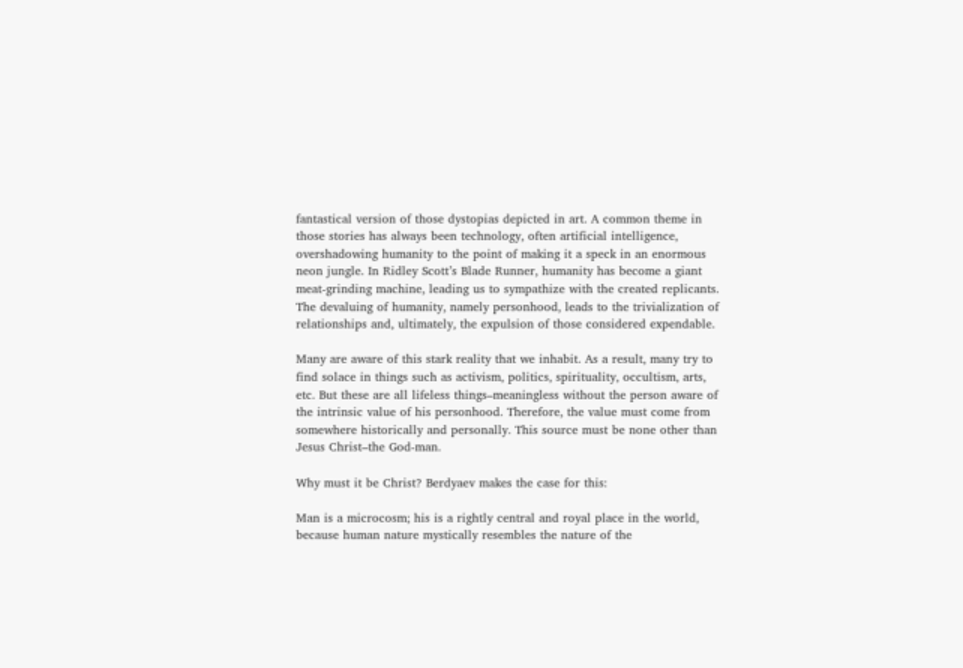fantastical version of those dystopias depicted in art. A common theme in those stories has always been technology, often artificial intelligence, overshadowing humanity to the point of making it a speck in an enormous neon jungle. In Ridley Scott’s Blade Runner, humanity has become a giant meat-grinding machine, leading us to sympathize with the created replicants. The devaluing of humanity, namely personhood, leads to the trivialization of relationships and, ultimately, the expulsion of those considered expendable.

Many are aware of this stark reality that we inhabit. As a result, many try to find solace in things such as activism, politics, spirituality, occultism, arts, etc. But these are all lifeless things–meaningless without the person aware of the intrinsic value of his personhood. Therefore, the value must come from somewhere historically and personally. This source must be none other than Jesus Christ–the God-man.

Why must it be Christ? Berdyaev makes the case for this:

Man is a microcosm; his is a rightly central and royal place in the world, because human nature mystically resembles the nature of the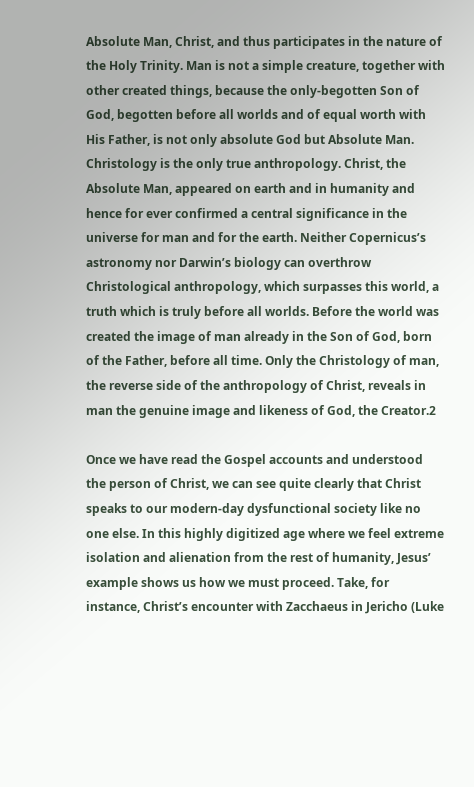Absolute Man, Christ, and thus participates in the nature of the Holy Trinity. Man is not a simple creature, together with other created things, because the only-begotten Son of God, begotten before all worlds and of equal worth with His Father, is not only absolute God but Absolute Man. Christology is the only true anthropology. Christ, the Absolute Man, appeared on earth and in humanity and hence for ever confirmed a central significance in the universe for man and for the earth. Neither Copernicus’s astronomy nor Darwin’s biology can overthrow Christological anthropology, which surpasses this world, a truth which is truly before all worlds. Before the world was created the image of man already in the Son of God, born of the Father, before all time. Only the Christology of man, the reverse side of the anthropology of Christ, reveals in man the genuine image and likeness of God, the Creator.2

Once we have read the Gospel accounts and understood the person of Christ, we can see quite clearly that Christ speaks to our modern-day dysfunctional society like no one else. In this highly digitized age where we feel extreme isolation and alienation from the rest of humanity, Jesus’ example shows us how we must proceed. Take, for instance, Christ’s encounter with Zacchaeus in Jericho (Luke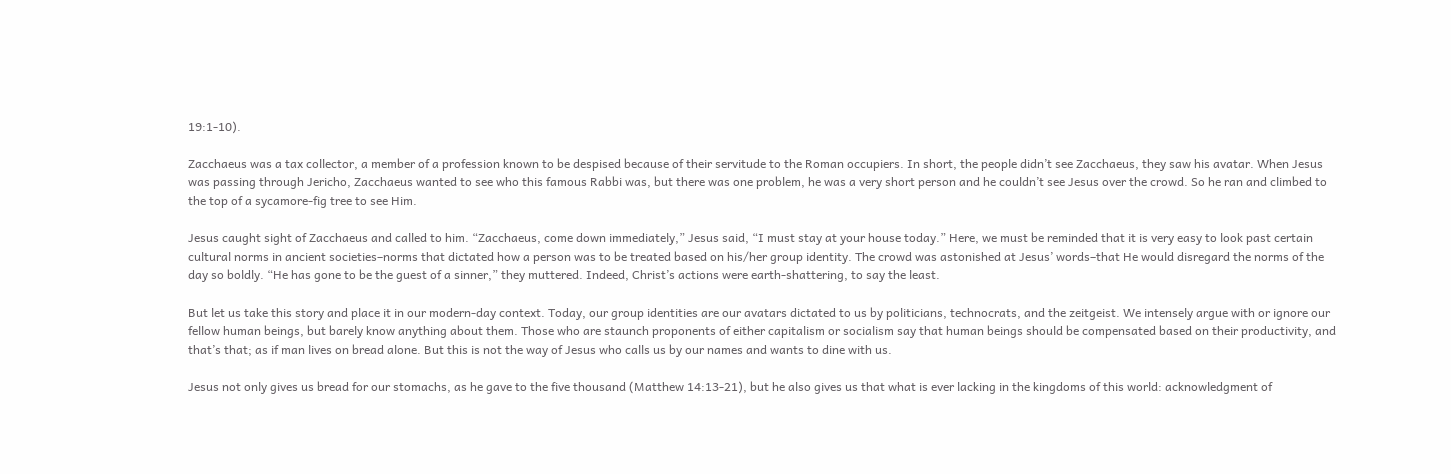19:1-10).

Zacchaeus was a tax collector, a member of a profession known to be despised because of their servitude to the Roman occupiers. In short, the people didn’t see Zacchaeus, they saw his avatar. When Jesus was passing through Jericho, Zacchaeus wanted to see who this famous Rabbi was, but there was one problem, he was a very short person and he couldn’t see Jesus over the crowd. So he ran and climbed to the top of a sycamore-fig tree to see Him.

Jesus caught sight of Zacchaeus and called to him. “Zacchaeus, come down immediately,” Jesus said, “I must stay at your house today.” Here, we must be reminded that it is very easy to look past certain cultural norms in ancient societies–norms that dictated how a person was to be treated based on his/her group identity. The crowd was astonished at Jesus’ words–that He would disregard the norms of the day so boldly. “He has gone to be the guest of a sinner,” they muttered. Indeed, Christ’s actions were earth-shattering, to say the least.

But let us take this story and place it in our modern-day context. Today, our group identities are our avatars dictated to us by politicians, technocrats, and the zeitgeist. We intensely argue with or ignore our fellow human beings, but barely know anything about them. Those who are staunch proponents of either capitalism or socialism say that human beings should be compensated based on their productivity, and that’s that; as if man lives on bread alone. But this is not the way of Jesus who calls us by our names and wants to dine with us.

Jesus not only gives us bread for our stomachs, as he gave to the five thousand (Matthew 14:13-21), but he also gives us that what is ever lacking in the kingdoms of this world: acknowledgment of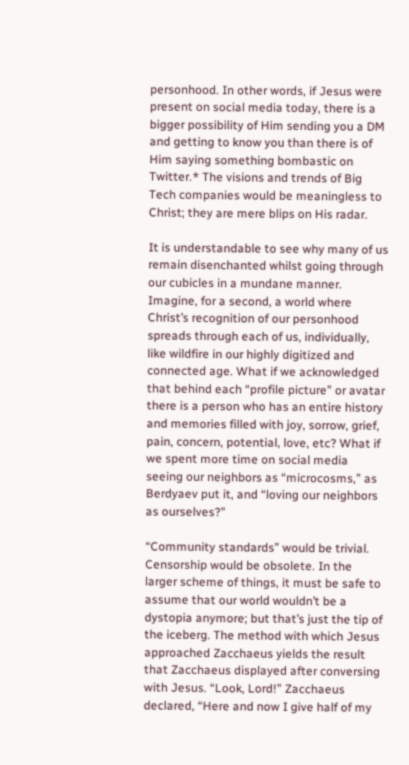personhood. In other words, if Jesus were present on social media today, there is a bigger possibility of Him sending you a DM and getting to know you than there is of Him saying something bombastic on Twitter.* The visions and trends of Big Tech companies would be meaningless to Christ; they are mere blips on His radar.

It is understandable to see why many of us remain disenchanted whilst going through our cubicles in a mundane manner. Imagine, for a second, a world where Christ’s recognition of our personhood spreads through each of us, individually, like wildfire in our highly digitized and connected age. What if we acknowledged that behind each “profile picture” or avatar there is a person who has an entire history and memories filled with joy, sorrow, grief, pain, concern, potential, love, etc? What if we spent more time on social media seeing our neighbors as “microcosms,” as Berdyaev put it, and “loving our neighbors as ourselves?”

“Community standards” would be trivial. Censorship would be obsolete. In the larger scheme of things, it must be safe to assume that our world wouldn’t be a dystopia anymore; but that’s just the tip of the iceberg. The method with which Jesus approached Zacchaeus yields the result that Zacchaeus displayed after conversing with Jesus. “Look, Lord!” Zacchaeus declared, “Here and now I give half of my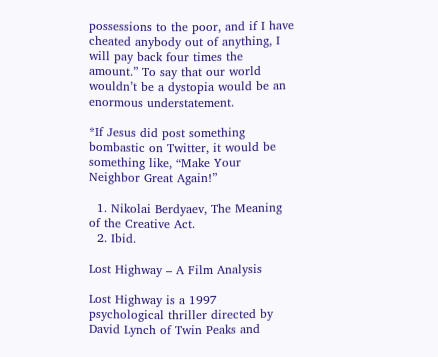possessions to the poor, and if I have cheated anybody out of anything, I will pay back four times the amount.” To say that our world wouldn’t be a dystopia would be an enormous understatement.

*If Jesus did post something bombastic on Twitter, it would be something like, “Make Your Neighbor Great Again!”

  1. Nikolai Berdyaev, The Meaning of the Creative Act.
  2. Ibid.

Lost Highway – A Film Analysis

Lost Highway is a 1997 psychological thriller directed by David Lynch of Twin Peaks and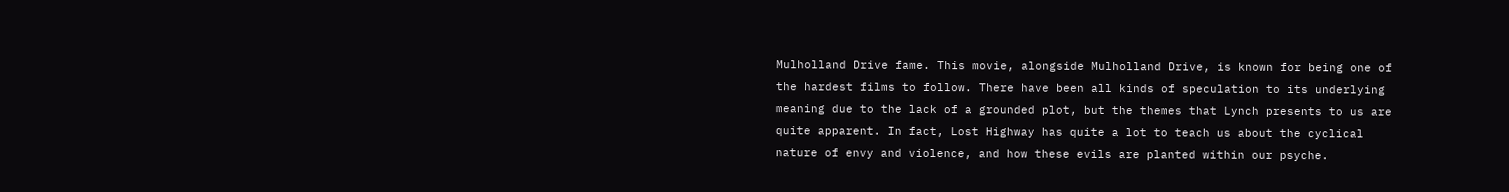Mulholland Drive fame. This movie, alongside Mulholland Drive, is known for being one of the hardest films to follow. There have been all kinds of speculation to its underlying meaning due to the lack of a grounded plot, but the themes that Lynch presents to us are quite apparent. In fact, Lost Highway has quite a lot to teach us about the cyclical nature of envy and violence, and how these evils are planted within our psyche.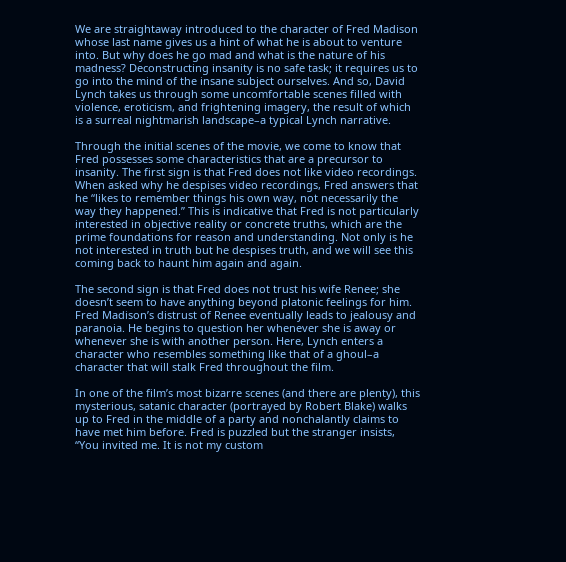We are straightaway introduced to the character of Fred Madison whose last name gives us a hint of what he is about to venture into. But why does he go mad and what is the nature of his madness? Deconstructing insanity is no safe task; it requires us to go into the mind of the insane subject ourselves. And so, David Lynch takes us through some uncomfortable scenes filled with violence, eroticism, and frightening imagery, the result of which is a surreal nightmarish landscape–a typical Lynch narrative.

Through the initial scenes of the movie, we come to know that Fred possesses some characteristics that are a precursor to insanity. The first sign is that Fred does not like video recordings. When asked why he despises video recordings, Fred answers that he “likes to remember things his own way, not necessarily the way they happened.” This is indicative that Fred is not particularly interested in objective reality or concrete truths, which are the prime foundations for reason and understanding. Not only is he not interested in truth but he despises truth, and we will see this coming back to haunt him again and again.

The second sign is that Fred does not trust his wife Renee; she doesn’t seem to have anything beyond platonic feelings for him. Fred Madison’s distrust of Renee eventually leads to jealousy and paranoia. He begins to question her whenever she is away or whenever she is with another person. Here, Lynch enters a character who resembles something like that of a ghoul–a character that will stalk Fred throughout the film.

In one of the film’s most bizarre scenes (and there are plenty), this mysterious, satanic character (portrayed by Robert Blake) walks up to Fred in the middle of a party and nonchalantly claims to have met him before. Fred is puzzled but the stranger insists, “You invited me. It is not my custom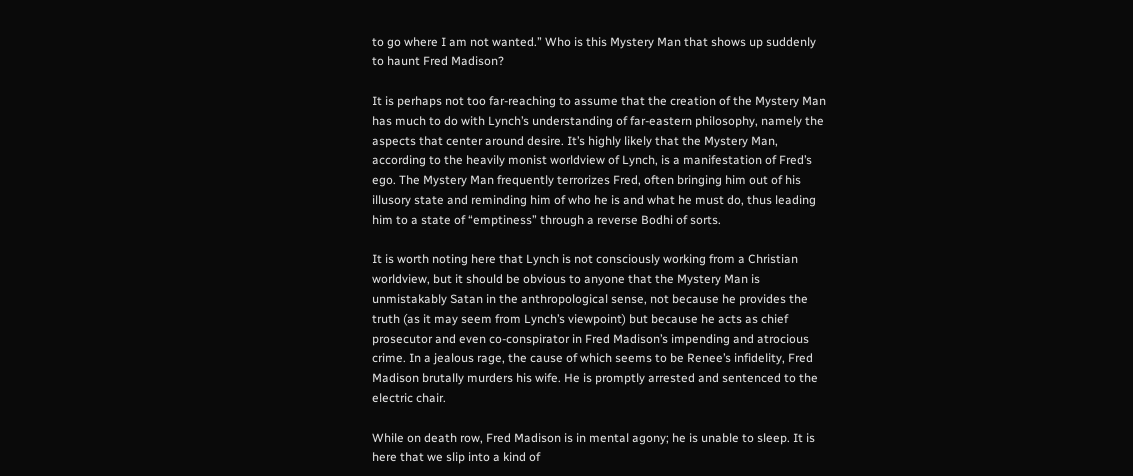to go where I am not wanted.” Who is this Mystery Man that shows up suddenly to haunt Fred Madison?

It is perhaps not too far-reaching to assume that the creation of the Mystery Man has much to do with Lynch’s understanding of far-eastern philosophy, namely the aspects that center around desire. It’s highly likely that the Mystery Man, according to the heavily monist worldview of Lynch, is a manifestation of Fred’s ego. The Mystery Man frequently terrorizes Fred, often bringing him out of his illusory state and reminding him of who he is and what he must do, thus leading him to a state of “emptiness” through a reverse Bodhi of sorts.

It is worth noting here that Lynch is not consciously working from a Christian worldview, but it should be obvious to anyone that the Mystery Man is unmistakably Satan in the anthropological sense, not because he provides the truth (as it may seem from Lynch’s viewpoint) but because he acts as chief prosecutor and even co-conspirator in Fred Madison’s impending and atrocious crime. In a jealous rage, the cause of which seems to be Renee’s infidelity, Fred Madison brutally murders his wife. He is promptly arrested and sentenced to the electric chair.

While on death row, Fred Madison is in mental agony; he is unable to sleep. It is here that we slip into a kind of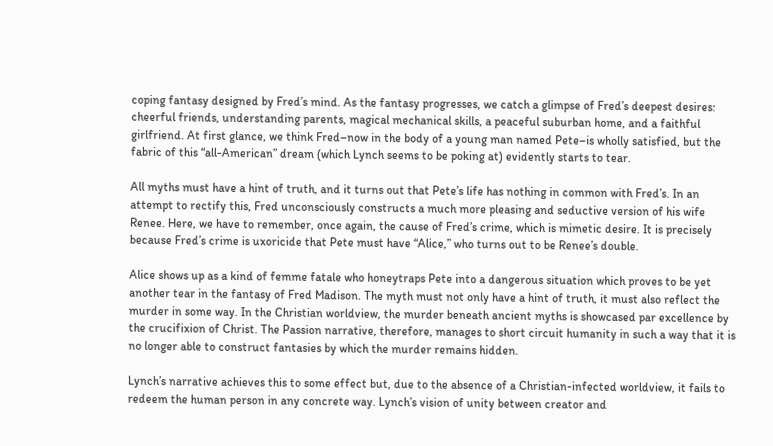coping fantasy designed by Fred’s mind. As the fantasy progresses, we catch a glimpse of Fred’s deepest desires: cheerful friends, understanding parents, magical mechanical skills, a peaceful suburban home, and a faithful girlfriend. At first glance, we think Fred–now in the body of a young man named Pete–is wholly satisfied, but the fabric of this “all-American” dream (which Lynch seems to be poking at) evidently starts to tear.

All myths must have a hint of truth, and it turns out that Pete’s life has nothing in common with Fred’s. In an attempt to rectify this, Fred unconsciously constructs a much more pleasing and seductive version of his wife Renee. Here, we have to remember, once again, the cause of Fred’s crime, which is mimetic desire. It is precisely because Fred’s crime is uxoricide that Pete must have “Alice,” who turns out to be Renee’s double.

Alice shows up as a kind of femme fatale who honeytraps Pete into a dangerous situation which proves to be yet another tear in the fantasy of Fred Madison. The myth must not only have a hint of truth, it must also reflect the murder in some way. In the Christian worldview, the murder beneath ancient myths is showcased par excellence by the crucifixion of Christ. The Passion narrative, therefore, manages to short circuit humanity in such a way that it is no longer able to construct fantasies by which the murder remains hidden.

Lynch’s narrative achieves this to some effect but, due to the absence of a Christian-infected worldview, it fails to redeem the human person in any concrete way. Lynch’s vision of unity between creator and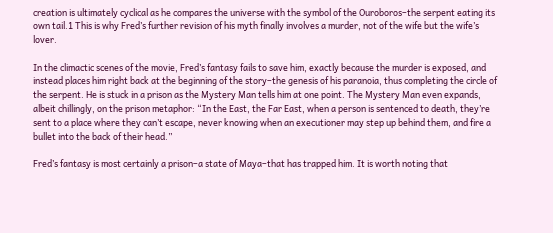creation is ultimately cyclical as he compares the universe with the symbol of the Ouroboros–the serpent eating its own tail.1 This is why Fred’s further revision of his myth finally involves a murder, not of the wife but the wife’s lover.

In the climactic scenes of the movie, Fred’s fantasy fails to save him, exactly because the murder is exposed, and instead places him right back at the beginning of the story–the genesis of his paranoia, thus completing the circle of the serpent. He is stuck in a prison as the Mystery Man tells him at one point. The Mystery Man even expands, albeit chillingly, on the prison metaphor: “In the East, the Far East, when a person is sentenced to death, they’re sent to a place where they can’t escape, never knowing when an executioner may step up behind them, and fire a bullet into the back of their head.”

Fred’s fantasy is most certainly a prison–a state of Maya–that has trapped him. It is worth noting that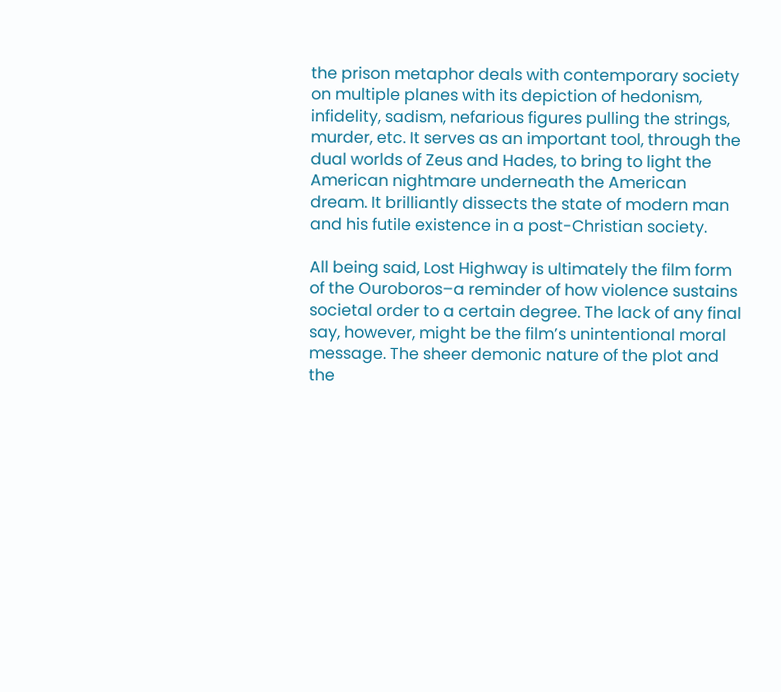the prison metaphor deals with contemporary society on multiple planes with its depiction of hedonism, infidelity, sadism, nefarious figures pulling the strings, murder, etc. It serves as an important tool, through the dual worlds of Zeus and Hades, to bring to light the American nightmare underneath the American dream. It brilliantly dissects the state of modern man and his futile existence in a post-Christian society.

All being said, Lost Highway is ultimately the film form of the Ouroboros–a reminder of how violence sustains societal order to a certain degree. The lack of any final say, however, might be the film’s unintentional moral message. The sheer demonic nature of the plot and the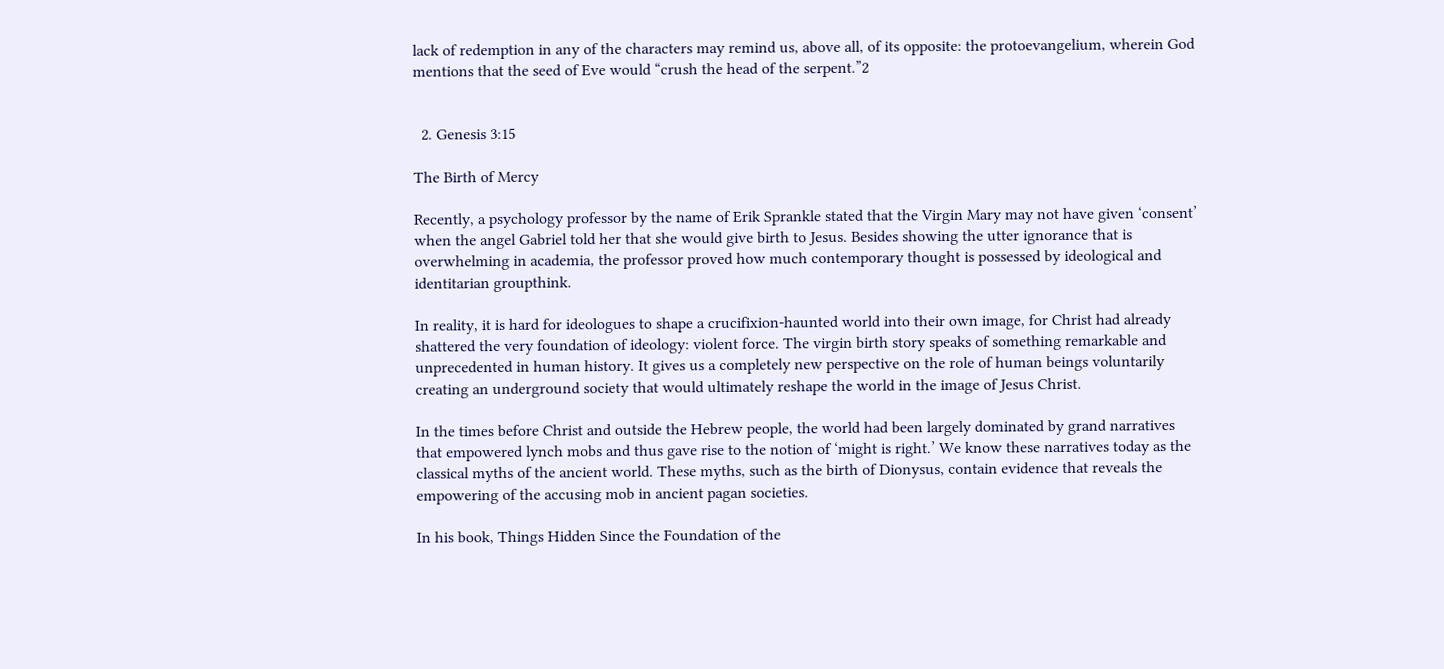lack of redemption in any of the characters may remind us, above all, of its opposite: the protoevangelium, wherein God mentions that the seed of Eve would “crush the head of the serpent.”2


  2. Genesis 3:15

The Birth of Mercy

Recently, a psychology professor by the name of Erik Sprankle stated that the Virgin Mary may not have given ‘consent’ when the angel Gabriel told her that she would give birth to Jesus. Besides showing the utter ignorance that is overwhelming in academia, the professor proved how much contemporary thought is possessed by ideological and identitarian groupthink.

In reality, it is hard for ideologues to shape a crucifixion-haunted world into their own image, for Christ had already shattered the very foundation of ideology: violent force. The virgin birth story speaks of something remarkable and unprecedented in human history. It gives us a completely new perspective on the role of human beings voluntarily creating an underground society that would ultimately reshape the world in the image of Jesus Christ.

In the times before Christ and outside the Hebrew people, the world had been largely dominated by grand narratives that empowered lynch mobs and thus gave rise to the notion of ‘might is right.’ We know these narratives today as the classical myths of the ancient world. These myths, such as the birth of Dionysus, contain evidence that reveals the empowering of the accusing mob in ancient pagan societies.

In his book, Things Hidden Since the Foundation of the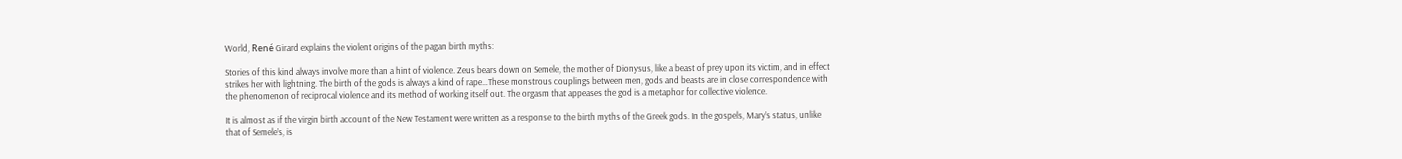World, René Girard explains the violent origins of the pagan birth myths:

Stories of this kind always involve more than a hint of violence. Zeus bears down on Semele, the mother of Dionysus, like a beast of prey upon its victim, and in effect strikes her with lightning. The birth of the gods is always a kind of rape…These monstrous couplings between men, gods and beasts are in close correspondence with the phenomenon of reciprocal violence and its method of working itself out. The orgasm that appeases the god is a metaphor for collective violence.

It is almost as if the virgin birth account of the New Testament were written as a response to the birth myths of the Greek gods. In the gospels, Mary’s status, unlike that of Semele’s, is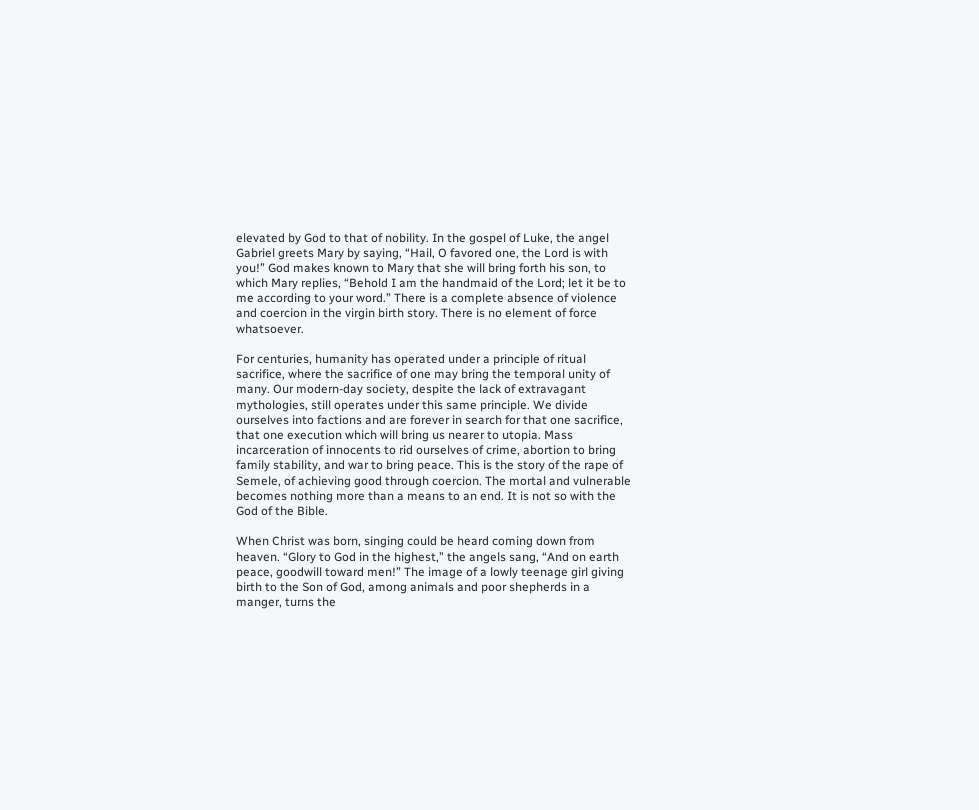elevated by God to that of nobility. In the gospel of Luke, the angel Gabriel greets Mary by saying, “Hail, O favored one, the Lord is with you!” God makes known to Mary that she will bring forth his son, to which Mary replies, “Behold I am the handmaid of the Lord; let it be to me according to your word.” There is a complete absence of violence and coercion in the virgin birth story. There is no element of force whatsoever.

For centuries, humanity has operated under a principle of ritual sacrifice, where the sacrifice of one may bring the temporal unity of many. Our modern-day society, despite the lack of extravagant mythologies, still operates under this same principle. We divide ourselves into factions and are forever in search for that one sacrifice, that one execution which will bring us nearer to utopia. Mass incarceration of innocents to rid ourselves of crime, abortion to bring family stability, and war to bring peace. This is the story of the rape of Semele, of achieving good through coercion. The mortal and vulnerable becomes nothing more than a means to an end. It is not so with the God of the Bible.

When Christ was born, singing could be heard coming down from heaven. “Glory to God in the highest,” the angels sang, “And on earth peace, goodwill toward men!” The image of a lowly teenage girl giving birth to the Son of God, among animals and poor shepherds in a manger, turns the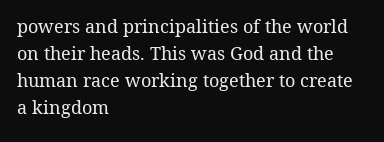powers and principalities of the world on their heads. This was God and the human race working together to create a kingdom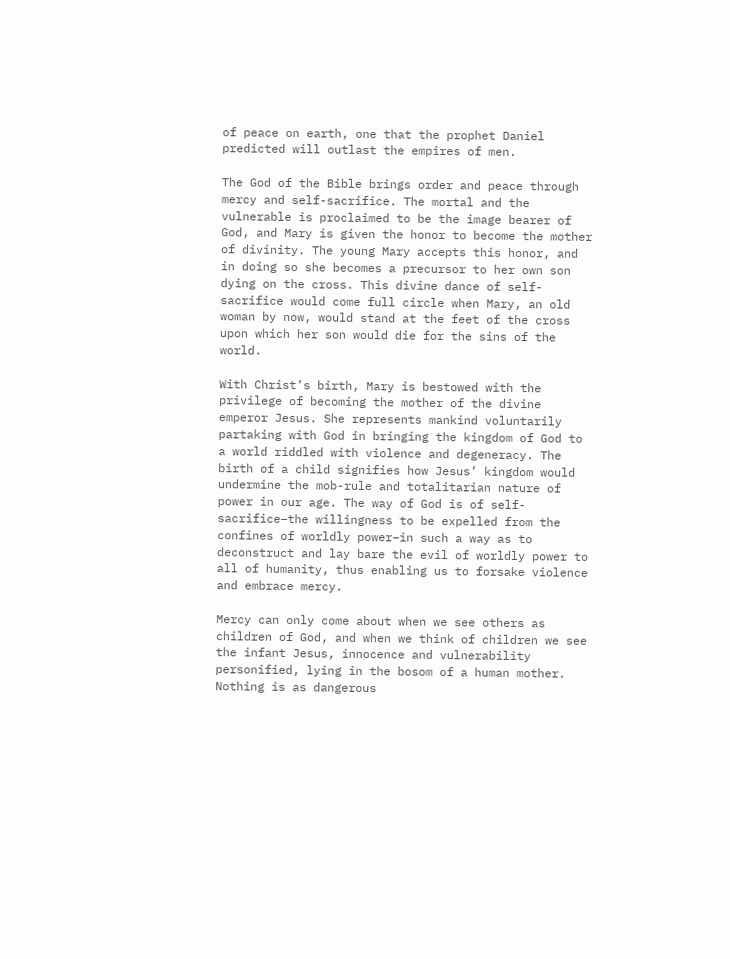of peace on earth, one that the prophet Daniel predicted will outlast the empires of men.

The God of the Bible brings order and peace through mercy and self-sacrifice. The mortal and the vulnerable is proclaimed to be the image bearer of God, and Mary is given the honor to become the mother of divinity. The young Mary accepts this honor, and in doing so she becomes a precursor to her own son dying on the cross. This divine dance of self-sacrifice would come full circle when Mary, an old woman by now, would stand at the feet of the cross upon which her son would die for the sins of the world.

With Christ’s birth, Mary is bestowed with the privilege of becoming the mother of the divine emperor Jesus. She represents mankind voluntarily partaking with God in bringing the kingdom of God to a world riddled with violence and degeneracy. The birth of a child signifies how Jesus’ kingdom would undermine the mob-rule and totalitarian nature of power in our age. The way of God is of self-sacrifice–the willingness to be expelled from the confines of worldly power–in such a way as to deconstruct and lay bare the evil of worldly power to all of humanity, thus enabling us to forsake violence and embrace mercy.

Mercy can only come about when we see others as children of God, and when we think of children we see the infant Jesus, innocence and vulnerability personified, lying in the bosom of a human mother. Nothing is as dangerous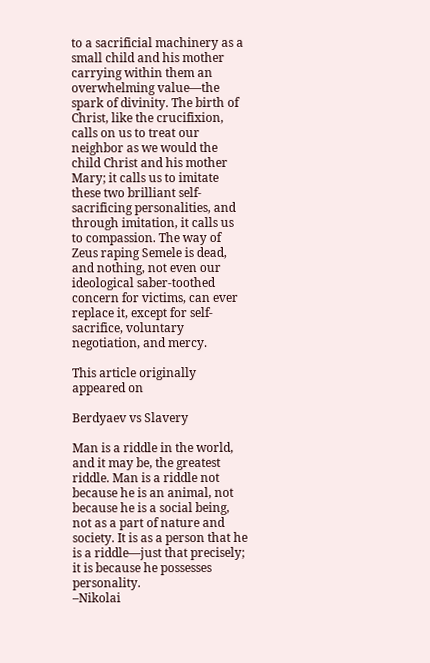to a sacrificial machinery as a small child and his mother carrying within them an overwhelming value—the spark of divinity. The birth of Christ, like the crucifixion, calls on us to treat our neighbor as we would the child Christ and his mother Mary; it calls us to imitate these two brilliant self-sacrificing personalities, and through imitation, it calls us to compassion. The way of Zeus raping Semele is dead, and nothing, not even our ideological saber-toothed concern for victims, can ever replace it, except for self-sacrifice, voluntary negotiation, and mercy.

This article originally appeared on

Berdyaev vs Slavery

Man is a riddle in the world, and it may be, the greatest riddle. Man is a riddle not because he is an animal, not because he is a social being, not as a part of nature and society. It is as a person that he is a riddle—just that precisely; it is because he possesses personality.
–Nikolai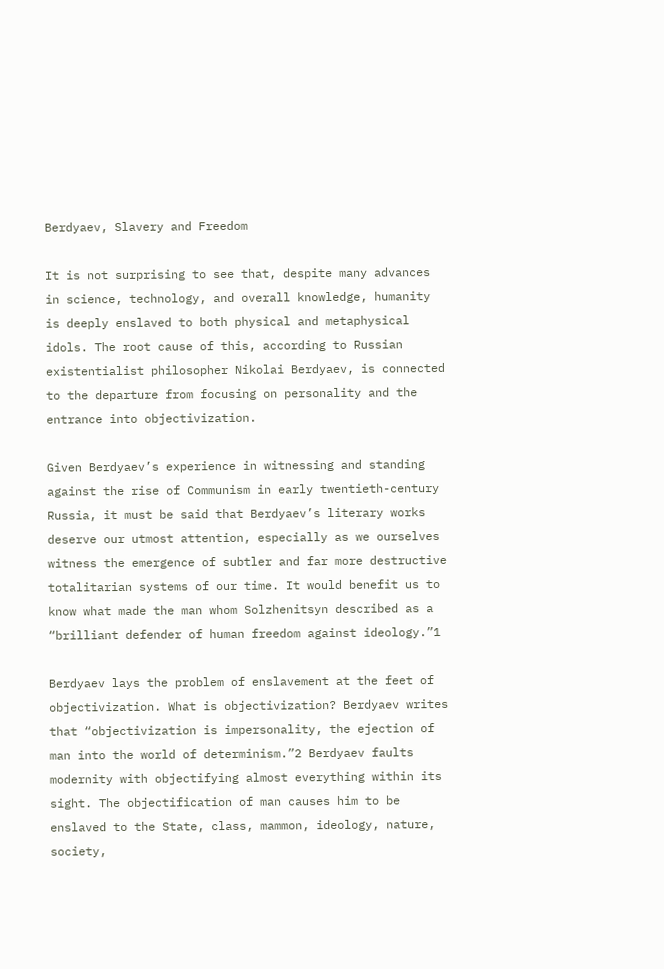Berdyaev, Slavery and Freedom

It is not surprising to see that, despite many advances in science, technology, and overall knowledge, humanity is deeply enslaved to both physical and metaphysical idols. The root cause of this, according to Russian existentialist philosopher Nikolai Berdyaev, is connected to the departure from focusing on personality and the entrance into objectivization.

Given Berdyaev’s experience in witnessing and standing against the rise of Communism in early twentieth-century Russia, it must be said that Berdyaev’s literary works deserve our utmost attention, especially as we ourselves witness the emergence of subtler and far more destructive totalitarian systems of our time. It would benefit us to know what made the man whom Solzhenitsyn described as a “brilliant defender of human freedom against ideology.”1

Berdyaev lays the problem of enslavement at the feet of objectivization. What is objectivization? Berdyaev writes that “objectivization is impersonality, the ejection of man into the world of determinism.”2 Berdyaev faults modernity with objectifying almost everything within its sight. The objectification of man causes him to be enslaved to the State, class, mammon, ideology, nature, society,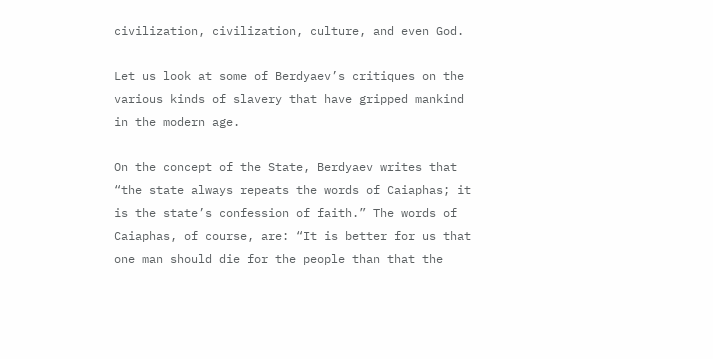civilization, civilization, culture, and even God.

Let us look at some of Berdyaev’s critiques on the various kinds of slavery that have gripped mankind in the modern age.

On the concept of the State, Berdyaev writes that “the state always repeats the words of Caiaphas; it is the state’s confession of faith.” The words of Caiaphas, of course, are: “It is better for us that one man should die for the people than that the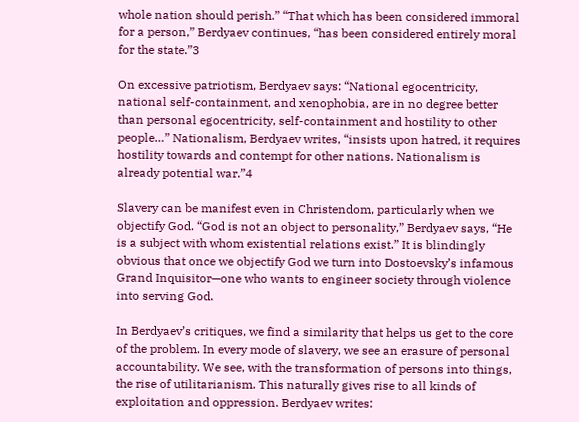whole nation should perish.” “That which has been considered immoral for a person,” Berdyaev continues, “has been considered entirely moral for the state.”3

On excessive patriotism, Berdyaev says: “National egocentricity, national self-containment, and xenophobia, are in no degree better than personal egocentricity, self-containment and hostility to other people…” Nationalism, Berdyaev writes, “insists upon hatred, it requires hostility towards and contempt for other nations. Nationalism is already potential war.”4

Slavery can be manifest even in Christendom, particularly when we objectify God. “God is not an object to personality,” Berdyaev says, “He is a subject with whom existential relations exist.” It is blindingly obvious that once we objectify God we turn into Dostoevsky’s infamous Grand Inquisitor—one who wants to engineer society through violence into serving God.

In Berdyaev’s critiques, we find a similarity that helps us get to the core of the problem. In every mode of slavery, we see an erasure of personal accountability. We see, with the transformation of persons into things, the rise of utilitarianism. This naturally gives rise to all kinds of exploitation and oppression. Berdyaev writes: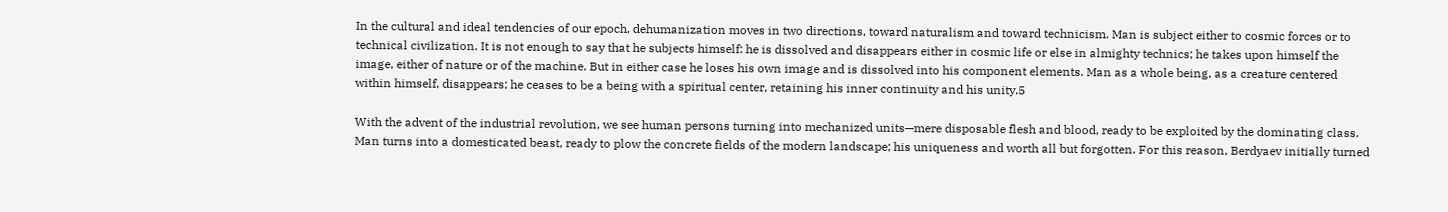In the cultural and ideal tendencies of our epoch, dehumanization moves in two directions, toward naturalism and toward technicism. Man is subject either to cosmic forces or to technical civilization. It is not enough to say that he subjects himself: he is dissolved and disappears either in cosmic life or else in almighty technics; he takes upon himself the image, either of nature or of the machine. But in either case he loses his own image and is dissolved into his component elements. Man as a whole being, as a creature centered within himself, disappears; he ceases to be a being with a spiritual center, retaining his inner continuity and his unity.5

With the advent of the industrial revolution, we see human persons turning into mechanized units—mere disposable flesh and blood, ready to be exploited by the dominating class. Man turns into a domesticated beast, ready to plow the concrete fields of the modern landscape; his uniqueness and worth all but forgotten. For this reason, Berdyaev initially turned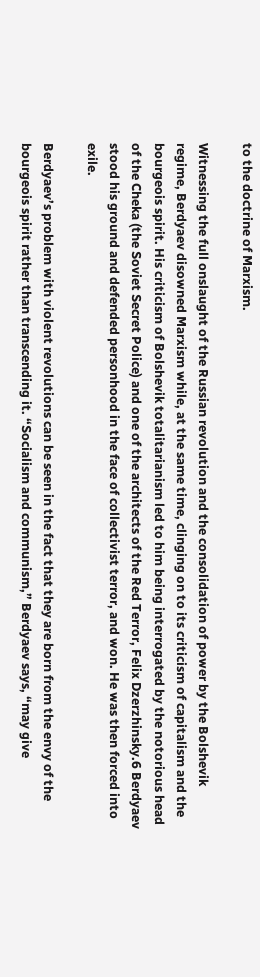to the doctrine of Marxism.

Witnessing the full onslaught of the Russian revolution and the consolidation of power by the Bolshevik regime, Berdyaev disowned Marxism while, at the same time, clinging on to its criticism of capitalism and the bourgeois spirit. His criticism of Bolshevik totalitarianism led to him being interrogated by the notorious head of the Cheka (the Soviet Secret Police) and one of the architects of the Red Terror, Felix Dzerzhinsky.6 Berdyaev stood his ground and defended personhood in the face of collectivist terror, and won. He was then forced into exile.

Berdyaev’s problem with violent revolutions can be seen in the fact that they are born from the envy of the bourgeois spirit rather than transcending it. “Socialism and communism,” Berdyaev says, “may give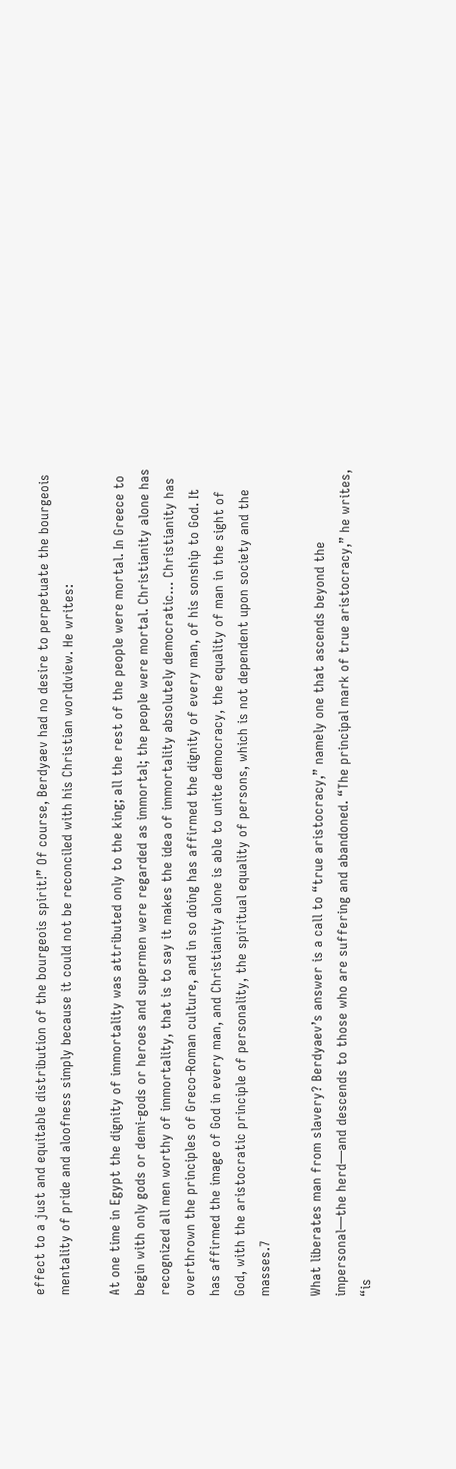effect to a just and equitable distribution of the bourgeois spirit!” Of course, Berdyaev had no desire to perpetuate the bourgeois mentality of pride and aloofness simply because it could not be reconciled with his Christian worldview. He writes:

At one time in Egypt the dignity of immortality was attributed only to the king; all the rest of the people were mortal. In Greece to begin with only gods or demi-gods or heroes and supermen were regarded as immortal; the people were mortal. Christianity alone has recognized all men worthy of immortality, that is to say it makes the idea of immortality absolutely democratic… Christianity has overthrown the principles of Greco-Roman culture, and in so doing has affirmed the dignity of every man, of his sonship to God. It has affirmed the image of God in every man, and Christianity alone is able to unite democracy, the equality of man in the sight of God, with the aristocratic principle of personality, the spiritual equality of persons, which is not dependent upon society and the masses.7

What liberates man from slavery? Berdyaev’s answer is a call to “true aristocracy,” namely one that ascends beyond the impersonal—the herd—and descends to those who are suffering and abandoned. “The principal mark of true aristocracy,” he writes, “is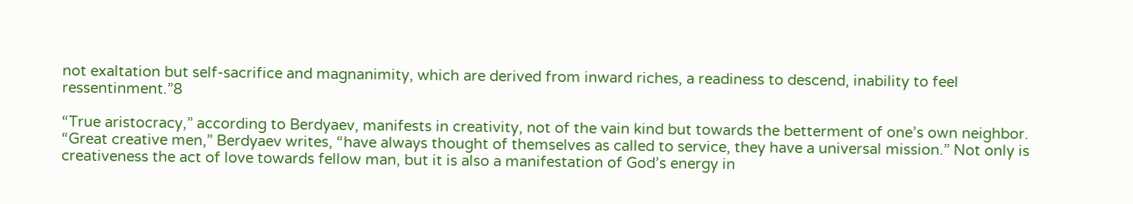not exaltation but self-sacrifice and magnanimity, which are derived from inward riches, a readiness to descend, inability to feel ressentinment.”8

“True aristocracy,” according to Berdyaev, manifests in creativity, not of the vain kind but towards the betterment of one’s own neighbor. “Great creative men,” Berdyaev writes, “have always thought of themselves as called to service, they have a universal mission.” Not only is creativeness the act of love towards fellow man, but it is also a manifestation of God’s energy in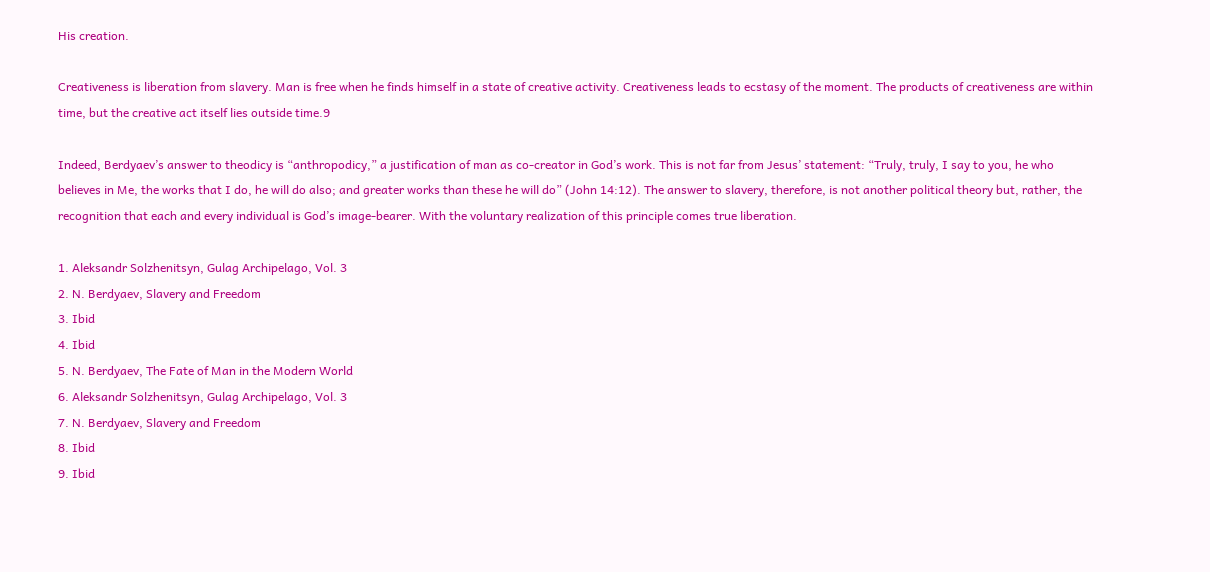His creation.

Creativeness is liberation from slavery. Man is free when he finds himself in a state of creative activity. Creativeness leads to ecstasy of the moment. The products of creativeness are within time, but the creative act itself lies outside time.9

Indeed, Berdyaev’s answer to theodicy is “anthropodicy,” a justification of man as co-creator in God’s work. This is not far from Jesus’ statement: “Truly, truly, I say to you, he who believes in Me, the works that I do, he will do also; and greater works than these he will do” (John 14:12). The answer to slavery, therefore, is not another political theory but, rather, the recognition that each and every individual is God’s image-bearer. With the voluntary realization of this principle comes true liberation.

1. Aleksandr Solzhenitsyn, Gulag Archipelago, Vol. 3
2. N. Berdyaev, Slavery and Freedom
3. Ibid
4. Ibid
5. N. Berdyaev, The Fate of Man in the Modern World
6. Aleksandr Solzhenitsyn, Gulag Archipelago, Vol. 3
7. N. Berdyaev, Slavery and Freedom
8. Ibid
9. Ibid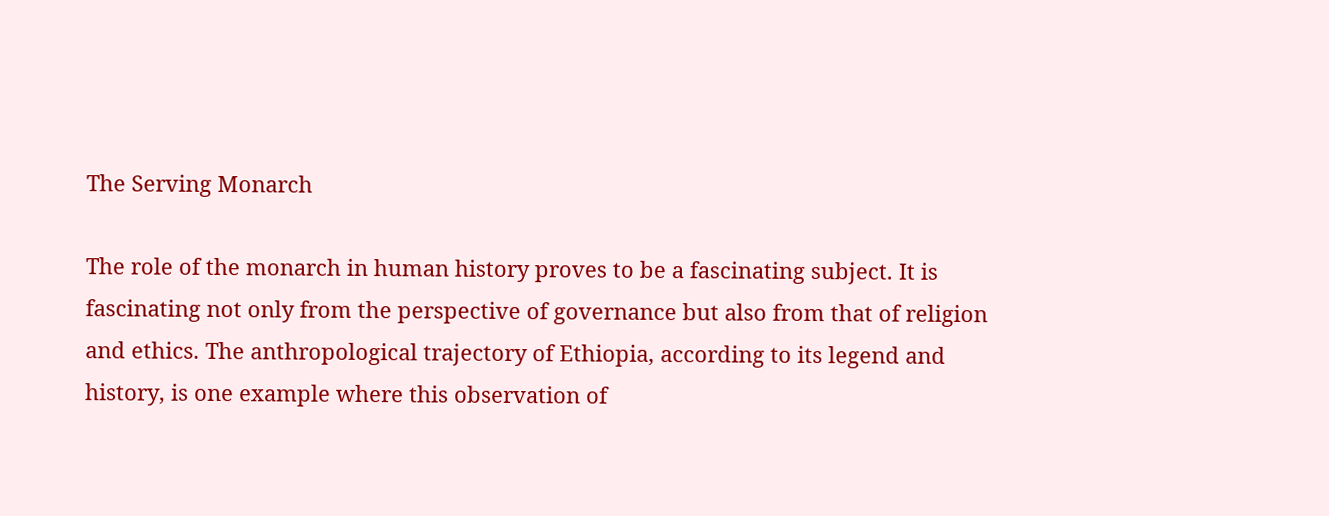The Serving Monarch

The role of the monarch in human history proves to be a fascinating subject. It is fascinating not only from the perspective of governance but also from that of religion and ethics. The anthropological trajectory of Ethiopia, according to its legend and history, is one example where this observation of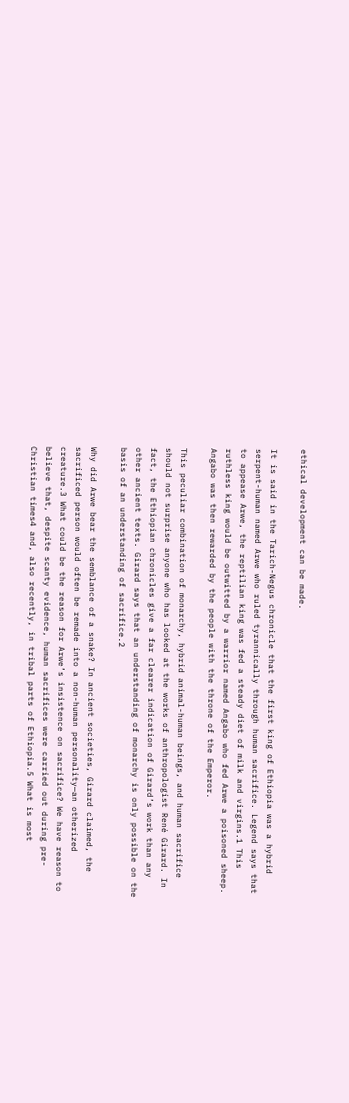ethical development can be made.

It is said in the Tarich-Negus chronicle that the first king of Ethiopia was a hybrid serpent-human named Arwe who ruled tyrannically through human sacrifice. Legend says that to appease Arwe, the reptilian king was fed a steady diet of milk and virgins.1 This ruthless king would be outwitted by a warrior named Angabo who fed Arwe a poisoned sheep. Angabo was then rewarded by the people with the throne of the Emperor.

This peculiar combination of monarchy, hybrid animal-human beings, and human sacrifice should not surprise anyone who has looked at the works of anthropologist René Girard. In fact, the Ethiopian chronicles give a far clearer indication of Girard’s work than any other ancient texts. Girard says that an understanding of monarchy is only possible on the basis of an understanding of sacrifice.2

Why did Arwe bear the semblance of a snake? In ancient societies, Girard claimed, the sacrificed person would often be remade into a non-human personality—an otherized creature.3 What could be the reason for Arwe’s insistence on sacrifice? We have reason to believe that, despite scanty evidence, human sacrifices were carried out during pre-Christian times4 and, also recently, in tribal parts of Ethiopia.5 What is most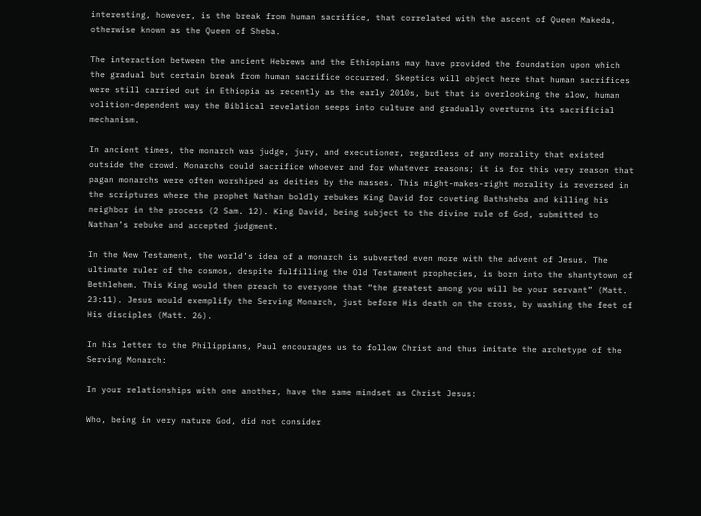interesting, however, is the break from human sacrifice, that correlated with the ascent of Queen Makeda, otherwise known as the Queen of Sheba.

The interaction between the ancient Hebrews and the Ethiopians may have provided the foundation upon which the gradual but certain break from human sacrifice occurred. Skeptics will object here that human sacrifices were still carried out in Ethiopia as recently as the early 2010s, but that is overlooking the slow, human volition-dependent way the Biblical revelation seeps into culture and gradually overturns its sacrificial mechanism.

In ancient times, the monarch was judge, jury, and executioner, regardless of any morality that existed outside the crowd. Monarchs could sacrifice whoever and for whatever reasons; it is for this very reason that pagan monarchs were often worshiped as deities by the masses. This might-makes-right morality is reversed in the scriptures where the prophet Nathan boldly rebukes King David for coveting Bathsheba and killing his neighbor in the process (2 Sam. 12). King David, being subject to the divine rule of God, submitted to Nathan’s rebuke and accepted judgment.

In the New Testament, the world’s idea of a monarch is subverted even more with the advent of Jesus. The ultimate ruler of the cosmos, despite fulfilling the Old Testament prophecies, is born into the shantytown of Bethlehem. This King would then preach to everyone that “the greatest among you will be your servant” (Matt. 23:11). Jesus would exemplify the Serving Monarch, just before His death on the cross, by washing the feet of His disciples (Matt. 26).

In his letter to the Philippians, Paul encourages us to follow Christ and thus imitate the archetype of the Serving Monarch:

In your relationships with one another, have the same mindset as Christ Jesus:

Who, being in very nature God, did not consider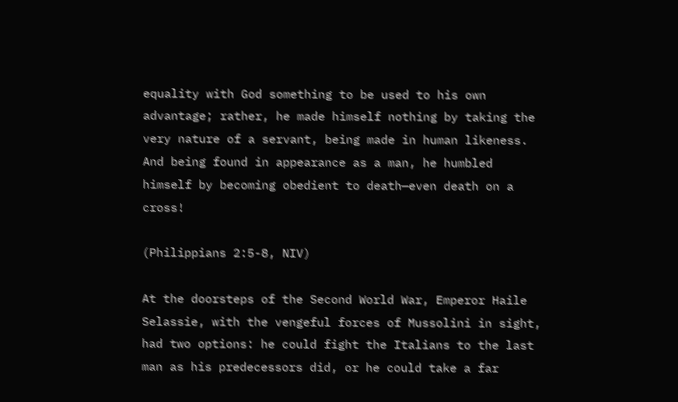equality with God something to be used to his own advantage; rather, he made himself nothing by taking the very nature of a servant, being made in human likeness. And being found in appearance as a man, he humbled himself by becoming obedient to death—even death on a cross!

(Philippians 2:5-8, NIV)

At the doorsteps of the Second World War, Emperor Haile Selassie, with the vengeful forces of Mussolini in sight, had two options: he could fight the Italians to the last man as his predecessors did, or he could take a far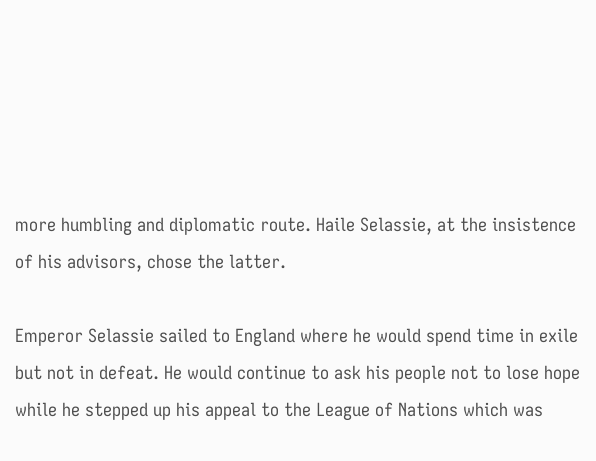more humbling and diplomatic route. Haile Selassie, at the insistence of his advisors, chose the latter.

Emperor Selassie sailed to England where he would spend time in exile but not in defeat. He would continue to ask his people not to lose hope while he stepped up his appeal to the League of Nations which was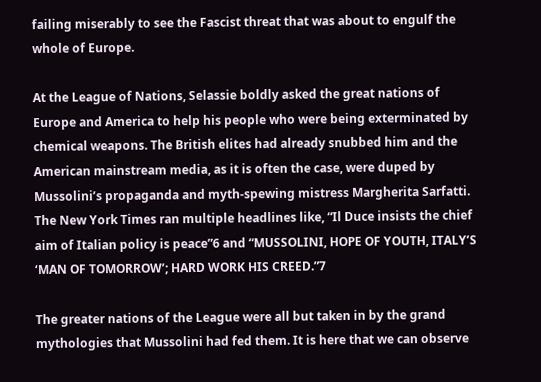failing miserably to see the Fascist threat that was about to engulf the whole of Europe.

At the League of Nations, Selassie boldly asked the great nations of Europe and America to help his people who were being exterminated by chemical weapons. The British elites had already snubbed him and the American mainstream media, as it is often the case, were duped by Mussolini’s propaganda and myth-spewing mistress Margherita Sarfatti. The New York Times ran multiple headlines like, “Il Duce insists the chief aim of Italian policy is peace”6 and “MUSSOLINI, HOPE OF YOUTH, ITALY’S ‘MAN OF TOMORROW’; HARD WORK HIS CREED.”7

The greater nations of the League were all but taken in by the grand mythologies that Mussolini had fed them. It is here that we can observe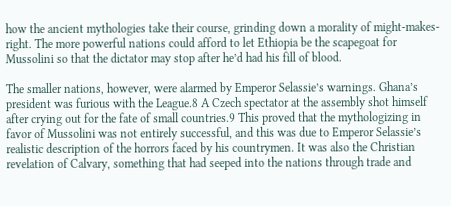how the ancient mythologies take their course, grinding down a morality of might-makes-right. The more powerful nations could afford to let Ethiopia be the scapegoat for Mussolini so that the dictator may stop after he’d had his fill of blood.

The smaller nations, however, were alarmed by Emperor Selassie’s warnings. Ghana’s president was furious with the League.8 A Czech spectator at the assembly shot himself after crying out for the fate of small countries.9 This proved that the mythologizing in favor of Mussolini was not entirely successful, and this was due to Emperor Selassie’s realistic description of the horrors faced by his countrymen. It was also the Christian revelation of Calvary, something that had seeped into the nations through trade and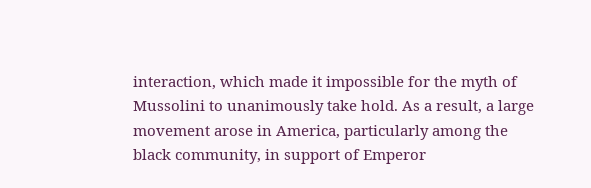interaction, which made it impossible for the myth of Mussolini to unanimously take hold. As a result, a large movement arose in America, particularly among the black community, in support of Emperor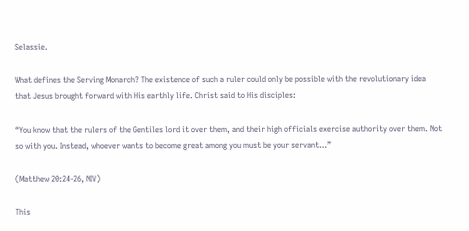Selassie.

What defines the Serving Monarch? The existence of such a ruler could only be possible with the revolutionary idea that Jesus brought forward with His earthly life. Christ said to His disciples:

“You know that the rulers of the Gentiles lord it over them, and their high officials exercise authority over them. Not so with you. Instead, whoever wants to become great among you must be your servant…”

(Matthew 20:24-26, NIV)

This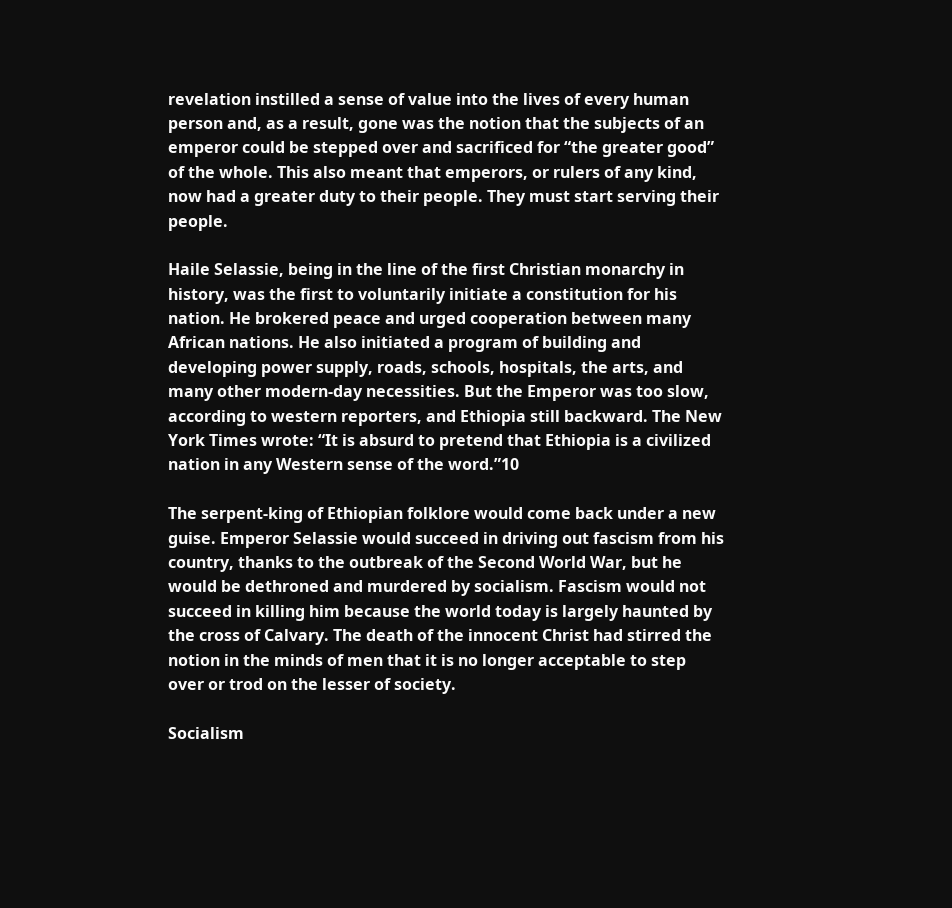revelation instilled a sense of value into the lives of every human person and, as a result, gone was the notion that the subjects of an emperor could be stepped over and sacrificed for “the greater good” of the whole. This also meant that emperors, or rulers of any kind, now had a greater duty to their people. They must start serving their people.

Haile Selassie, being in the line of the first Christian monarchy in history, was the first to voluntarily initiate a constitution for his nation. He brokered peace and urged cooperation between many African nations. He also initiated a program of building and developing power supply, roads, schools, hospitals, the arts, and many other modern-day necessities. But the Emperor was too slow, according to western reporters, and Ethiopia still backward. The New York Times wrote: “It is absurd to pretend that Ethiopia is a civilized nation in any Western sense of the word.”10

The serpent-king of Ethiopian folklore would come back under a new guise. Emperor Selassie would succeed in driving out fascism from his country, thanks to the outbreak of the Second World War, but he would be dethroned and murdered by socialism. Fascism would not succeed in killing him because the world today is largely haunted by the cross of Calvary. The death of the innocent Christ had stirred the notion in the minds of men that it is no longer acceptable to step over or trod on the lesser of society.

Socialism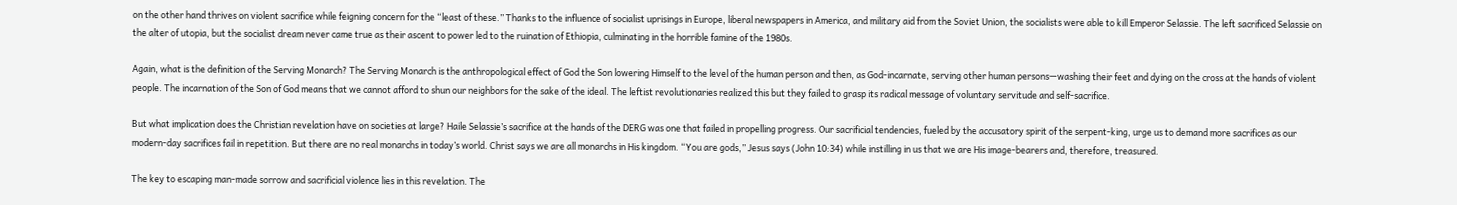on the other hand thrives on violent sacrifice while feigning concern for the “least of these.” Thanks to the influence of socialist uprisings in Europe, liberal newspapers in America, and military aid from the Soviet Union, the socialists were able to kill Emperor Selassie. The left sacrificed Selassie on the alter of utopia, but the socialist dream never came true as their ascent to power led to the ruination of Ethiopia, culminating in the horrible famine of the 1980s.

Again, what is the definition of the Serving Monarch? The Serving Monarch is the anthropological effect of God the Son lowering Himself to the level of the human person and then, as God-incarnate, serving other human persons—washing their feet and dying on the cross at the hands of violent people. The incarnation of the Son of God means that we cannot afford to shun our neighbors for the sake of the ideal. The leftist revolutionaries realized this but they failed to grasp its radical message of voluntary servitude and self-sacrifice.

But what implication does the Christian revelation have on societies at large? Haile Selassie’s sacrifice at the hands of the DERG was one that failed in propelling progress. Our sacrificial tendencies, fueled by the accusatory spirit of the serpent-king, urge us to demand more sacrifices as our modern-day sacrifices fail in repetition. But there are no real monarchs in today’s world. Christ says we are all monarchs in His kingdom. “You are gods,” Jesus says (John 10:34) while instilling in us that we are His image-bearers and, therefore, treasured.

The key to escaping man-made sorrow and sacrificial violence lies in this revelation. The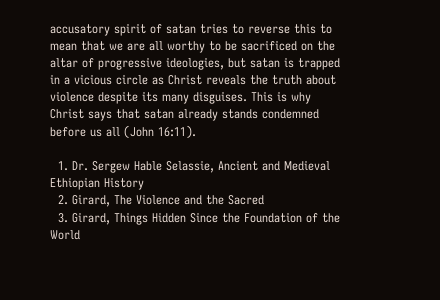accusatory spirit of satan tries to reverse this to mean that we are all worthy to be sacrificed on the altar of progressive ideologies, but satan is trapped in a vicious circle as Christ reveals the truth about violence despite its many disguises. This is why Christ says that satan already stands condemned before us all (John 16:11).

  1. Dr. Sergew Hable Selassie, Ancient and Medieval Ethiopian History
  2. Girard, The Violence and the Sacred
  3. Girard, Things Hidden Since the Foundation of the World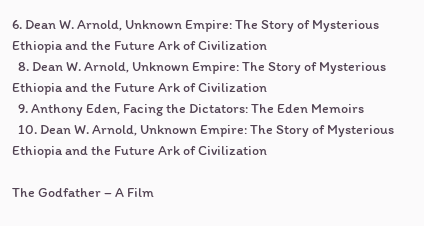6. Dean W. Arnold, Unknown Empire: The Story of Mysterious Ethiopia and the Future Ark of Civilization
  8. Dean W. Arnold, Unknown Empire: The Story of Mysterious Ethiopia and the Future Ark of Civilization
  9. Anthony Eden, Facing the Dictators: The Eden Memoirs
  10. Dean W. Arnold, Unknown Empire: The Story of Mysterious Ethiopia and the Future Ark of Civilization

The Godfather – A Film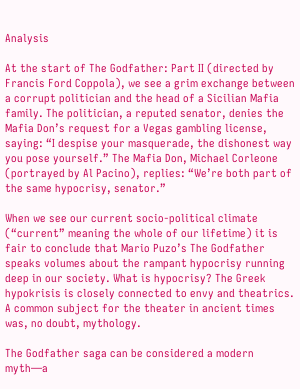Analysis

At the start of The Godfather: Part II (directed by Francis Ford Coppola), we see a grim exchange between a corrupt politician and the head of a Sicilian Mafia family. The politician, a reputed senator, denies the Mafia Don’s request for a Vegas gambling license, saying: “I despise your masquerade, the dishonest way you pose yourself.” The Mafia Don, Michael Corleone (portrayed by Al Pacino), replies: “We’re both part of the same hypocrisy, senator.”

When we see our current socio-political climate (“current” meaning the whole of our lifetime) it is fair to conclude that Mario Puzo’s The Godfather speaks volumes about the rampant hypocrisy running deep in our society. What is hypocrisy? The Greek hypokrisis is closely connected to envy and theatrics. A common subject for the theater in ancient times was, no doubt, mythology.

The Godfather saga can be considered a modern myth—a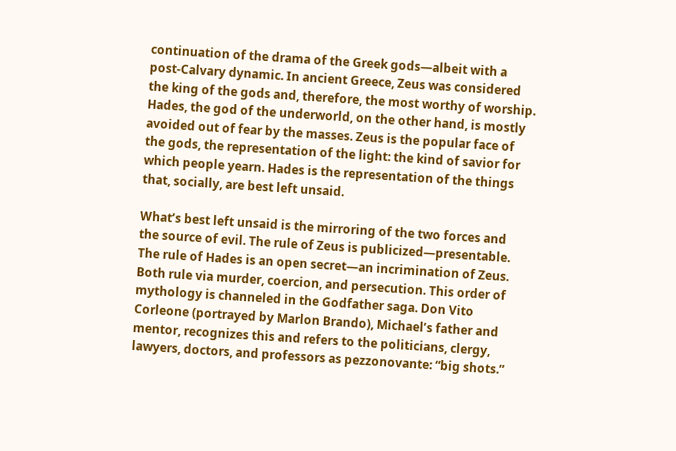continuation of the drama of the Greek gods—albeit with a post-Calvary dynamic. In ancient Greece, Zeus was considered the king of the gods and, therefore, the most worthy of worship. Hades, the god of the underworld, on the other hand, is mostly avoided out of fear by the masses. Zeus is the popular face of the gods, the representation of the light: the kind of savior for which people yearn. Hades is the representation of the things that, socially, are best left unsaid.

What’s best left unsaid is the mirroring of the two forces and the source of evil. The rule of Zeus is publicized—presentable. The rule of Hades is an open secret—an incrimination of Zeus. Both rule via murder, coercion, and persecution. This order of mythology is channeled in the Godfather saga. Don Vito Corleone (portrayed by Marlon Brando), Michael’s father and mentor, recognizes this and refers to the politicians, clergy, lawyers, doctors, and professors as pezzonovante: “big shots.”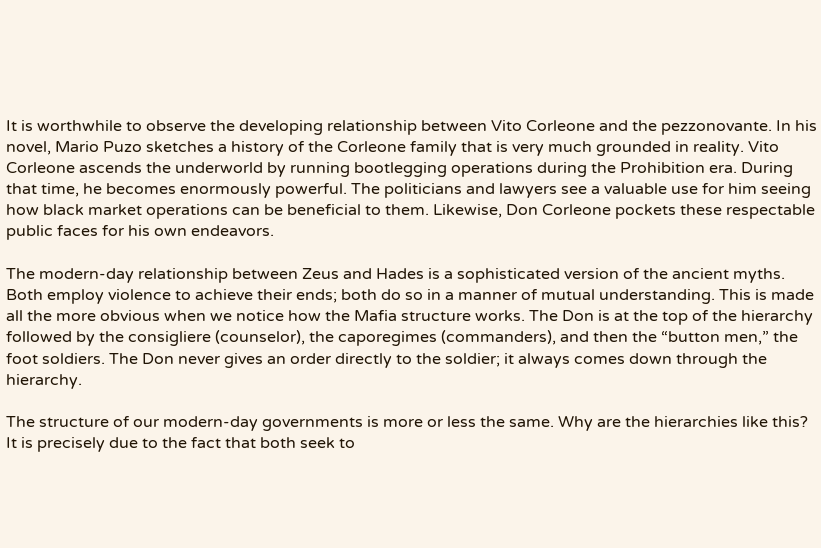It is worthwhile to observe the developing relationship between Vito Corleone and the pezzonovante. In his novel, Mario Puzo sketches a history of the Corleone family that is very much grounded in reality. Vito Corleone ascends the underworld by running bootlegging operations during the Prohibition era. During that time, he becomes enormously powerful. The politicians and lawyers see a valuable use for him seeing how black market operations can be beneficial to them. Likewise, Don Corleone pockets these respectable public faces for his own endeavors.

The modern-day relationship between Zeus and Hades is a sophisticated version of the ancient myths. Both employ violence to achieve their ends; both do so in a manner of mutual understanding. This is made all the more obvious when we notice how the Mafia structure works. The Don is at the top of the hierarchy followed by the consigliere (counselor), the caporegimes (commanders), and then the “button men,” the foot soldiers. The Don never gives an order directly to the soldier; it always comes down through the hierarchy.

The structure of our modern-day governments is more or less the same. Why are the hierarchies like this? It is precisely due to the fact that both seek to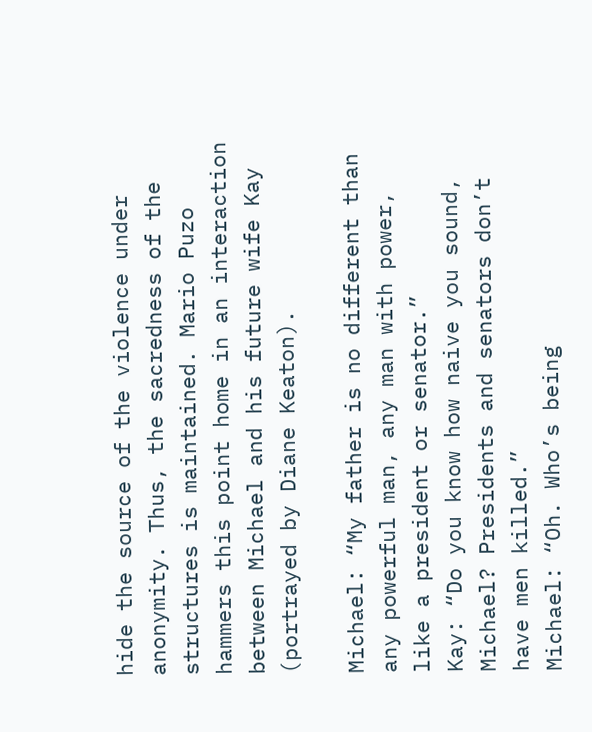hide the source of the violence under anonymity. Thus, the sacredness of the structures is maintained. Mario Puzo hammers this point home in an interaction between Michael and his future wife Kay (portrayed by Diane Keaton).

Michael: “My father is no different than any powerful man, any man with power, like a president or senator.”
Kay: “Do you know how naive you sound, Michael? Presidents and senators don’t have men killed.”
Michael: “Oh. Who’s being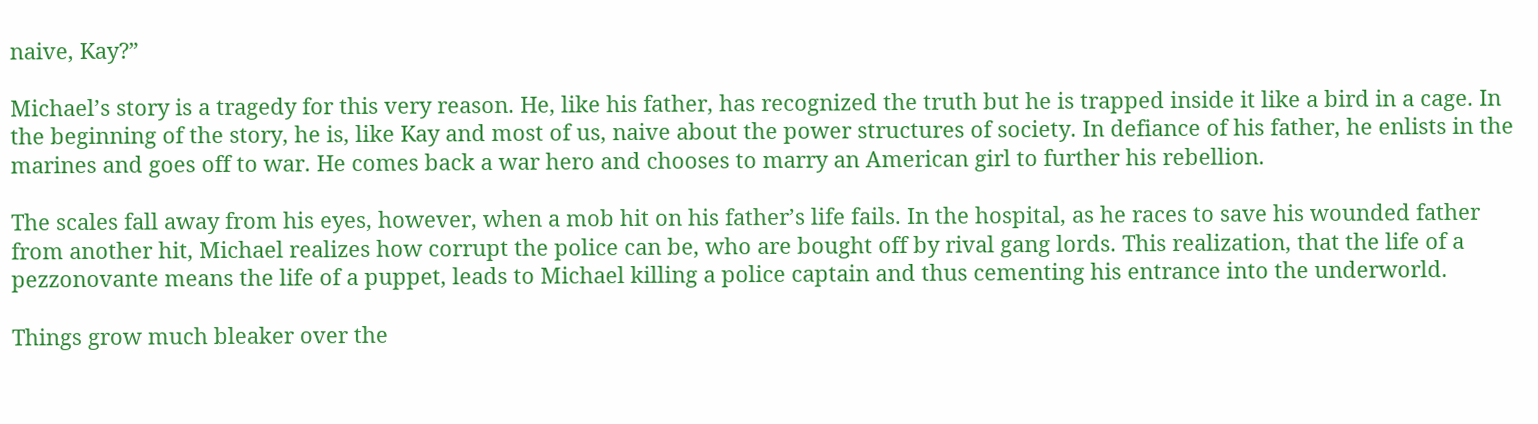naive, Kay?”

Michael’s story is a tragedy for this very reason. He, like his father, has recognized the truth but he is trapped inside it like a bird in a cage. In the beginning of the story, he is, like Kay and most of us, naive about the power structures of society. In defiance of his father, he enlists in the marines and goes off to war. He comes back a war hero and chooses to marry an American girl to further his rebellion.

The scales fall away from his eyes, however, when a mob hit on his father’s life fails. In the hospital, as he races to save his wounded father from another hit, Michael realizes how corrupt the police can be, who are bought off by rival gang lords. This realization, that the life of a pezzonovante means the life of a puppet, leads to Michael killing a police captain and thus cementing his entrance into the underworld.

Things grow much bleaker over the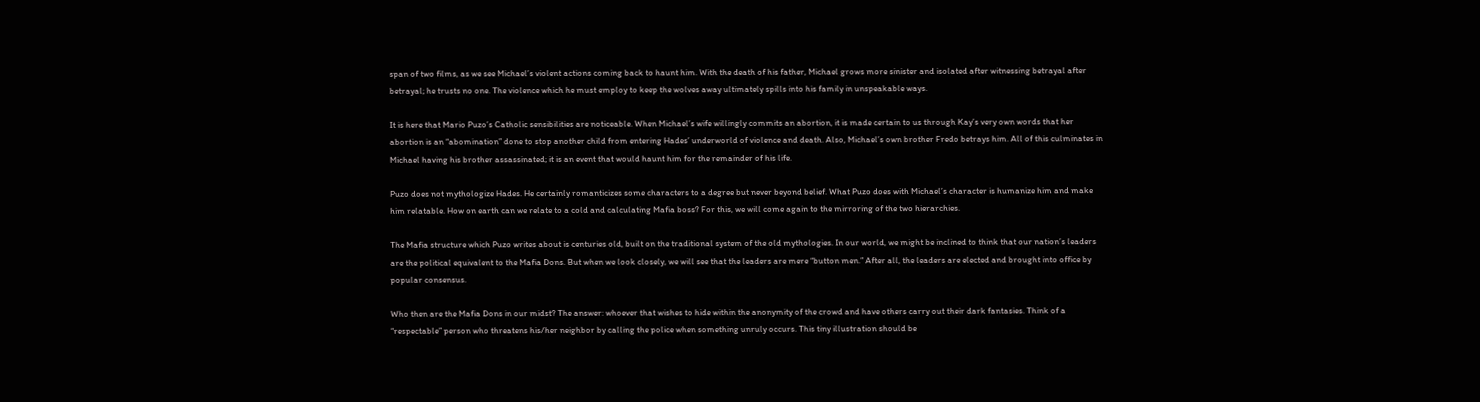span of two films, as we see Michael’s violent actions coming back to haunt him. With the death of his father, Michael grows more sinister and isolated after witnessing betrayal after betrayal; he trusts no one. The violence which he must employ to keep the wolves away ultimately spills into his family in unspeakable ways.

It is here that Mario Puzo’s Catholic sensibilities are noticeable. When Michael’s wife willingly commits an abortion, it is made certain to us through Kay’s very own words that her abortion is an “abomination” done to stop another child from entering Hades’ underworld of violence and death. Also, Michael’s own brother Fredo betrays him. All of this culminates in Michael having his brother assassinated; it is an event that would haunt him for the remainder of his life.

Puzo does not mythologize Hades. He certainly romanticizes some characters to a degree but never beyond belief. What Puzo does with Michael’s character is humanize him and make him relatable. How on earth can we relate to a cold and calculating Mafia boss? For this, we will come again to the mirroring of the two hierarchies.

The Mafia structure which Puzo writes about is centuries old, built on the traditional system of the old mythologies. In our world, we might be inclined to think that our nation’s leaders are the political equivalent to the Mafia Dons. But when we look closely, we will see that the leaders are mere “button men.” After all, the leaders are elected and brought into office by popular consensus.

Who then are the Mafia Dons in our midst? The answer: whoever that wishes to hide within the anonymity of the crowd and have others carry out their dark fantasies. Think of a “respectable” person who threatens his/her neighbor by calling the police when something unruly occurs. This tiny illustration should be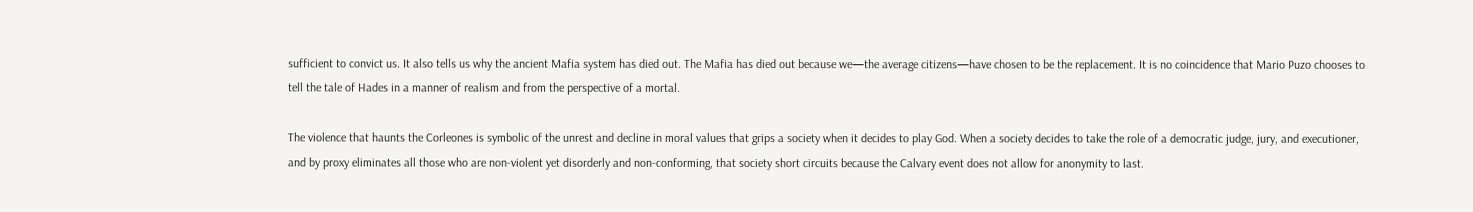sufficient to convict us. It also tells us why the ancient Mafia system has died out. The Mafia has died out because we—the average citizens—have chosen to be the replacement. It is no coincidence that Mario Puzo chooses to tell the tale of Hades in a manner of realism and from the perspective of a mortal.

The violence that haunts the Corleones is symbolic of the unrest and decline in moral values that grips a society when it decides to play God. When a society decides to take the role of a democratic judge, jury, and executioner, and by proxy eliminates all those who are non-violent yet disorderly and non-conforming, that society short circuits because the Calvary event does not allow for anonymity to last.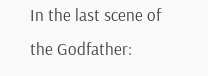In the last scene of the Godfather: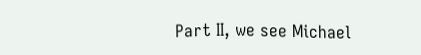Part II, we see Michael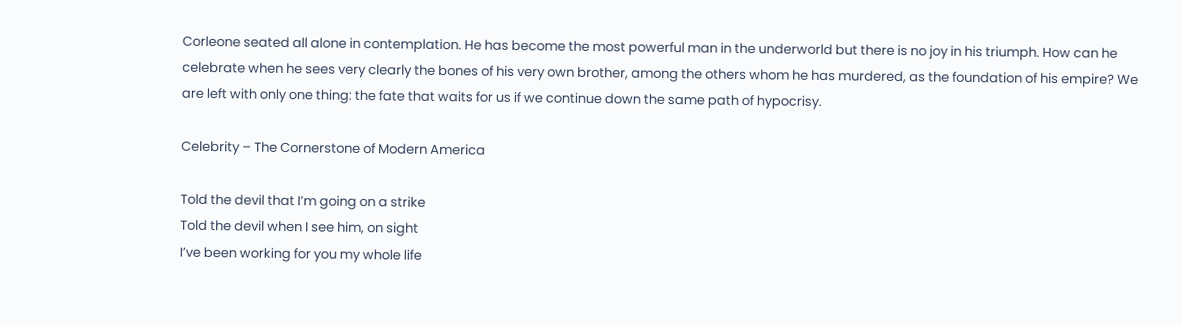Corleone seated all alone in contemplation. He has become the most powerful man in the underworld but there is no joy in his triumph. How can he celebrate when he sees very clearly the bones of his very own brother, among the others whom he has murdered, as the foundation of his empire? We are left with only one thing: the fate that waits for us if we continue down the same path of hypocrisy.

Celebrity – The Cornerstone of Modern America

Told the devil that I’m going on a strike
Told the devil when I see him, on sight
I’ve been working for you my whole life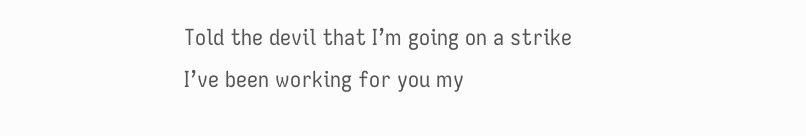Told the devil that I’m going on a strike
I’ve been working for you my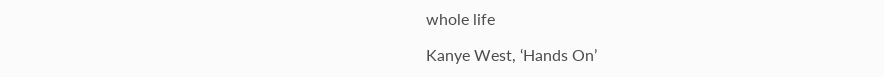whole life

Kanye West, ‘Hands On’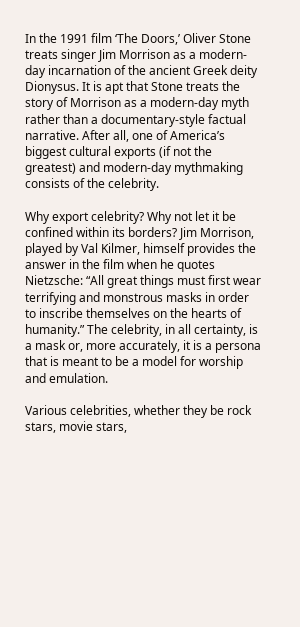In the 1991 film ‘The Doors,’ Oliver Stone treats singer Jim Morrison as a modern-day incarnation of the ancient Greek deity Dionysus. It is apt that Stone treats the story of Morrison as a modern-day myth rather than a documentary-style factual narrative. After all, one of America’s biggest cultural exports (if not the greatest) and modern-day mythmaking consists of the celebrity.

Why export celebrity? Why not let it be confined within its borders? Jim Morrison, played by Val Kilmer, himself provides the answer in the film when he quotes Nietzsche: “All great things must first wear terrifying and monstrous masks in order to inscribe themselves on the hearts of humanity.” The celebrity, in all certainty, is a mask or, more accurately, it is a persona that is meant to be a model for worship and emulation.

Various celebrities, whether they be rock stars, movie stars,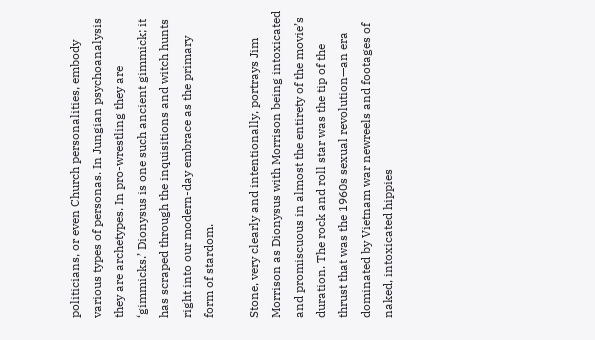politicians, or even Church personalities, embody various types of personas. In Jungian psychoanalysis they are archetypes. In pro-wrestling they are ‘gimmicks.’ Dionysus is one such ancient gimmick; it has scraped through the inquisitions and witch hunts right into our modern-day embrace as the primary form of stardom.

Stone, very clearly and intentionally, portrays Jim Morrison as Dionysus with Morrison being intoxicated and promiscuous in almost the entirety of the movie’s duration. The rock and roll star was the tip of the thrust that was the 1960s sexual revolution—an era dominated by Vietnam war newreels and footages of naked, intoxicated hippies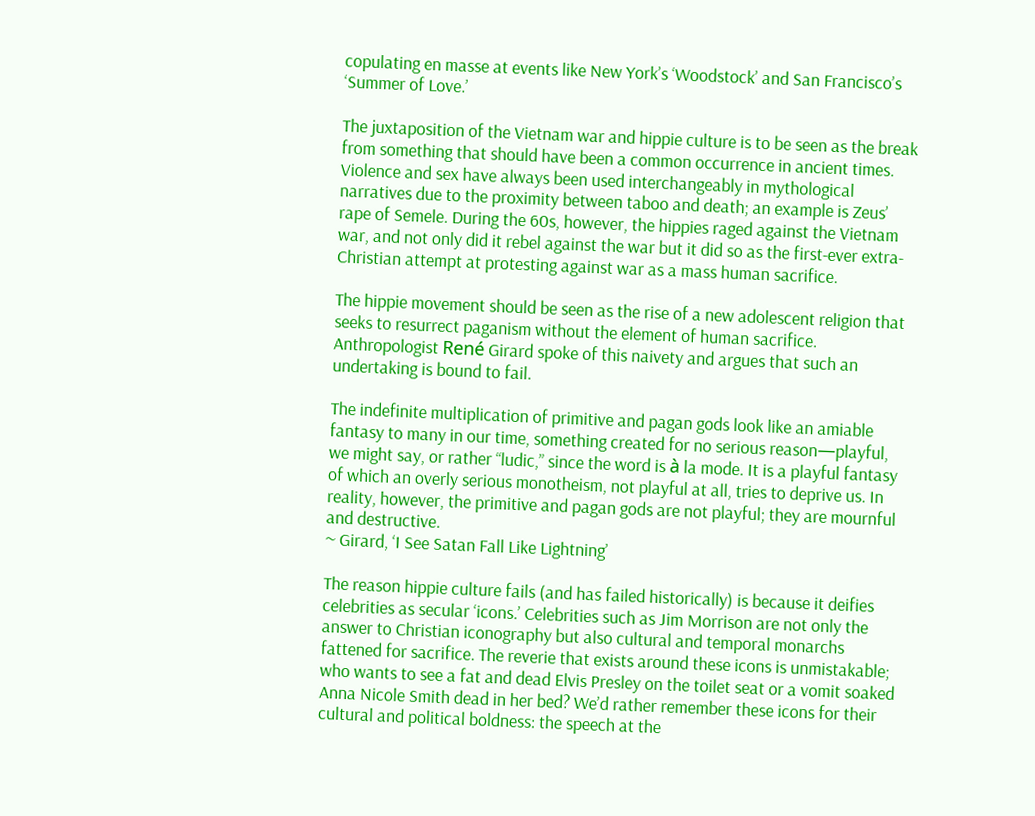copulating en masse at events like New York’s ‘Woodstock’ and San Francisco’s ‘Summer of Love.’

The juxtaposition of the Vietnam war and hippie culture is to be seen as the break from something that should have been a common occurrence in ancient times. Violence and sex have always been used interchangeably in mythological narratives due to the proximity between taboo and death; an example is Zeus’ rape of Semele. During the 60s, however, the hippies raged against the Vietnam war, and not only did it rebel against the war but it did so as the first-ever extra-Christian attempt at protesting against war as a mass human sacrifice.

The hippie movement should be seen as the rise of a new adolescent religion that seeks to resurrect paganism without the element of human sacrifice. Anthropologist René Girard spoke of this naivety and argues that such an undertaking is bound to fail.

The indefinite multiplication of primitive and pagan gods look like an amiable fantasy to many in our time, something created for no serious reason—playful, we might say, or rather “ludic,” since the word is à la mode. It is a playful fantasy of which an overly serious monotheism, not playful at all, tries to deprive us. In reality, however, the primitive and pagan gods are not playful; they are mournful and destructive.
~ Girard, ‘I See Satan Fall Like Lightning’

The reason hippie culture fails (and has failed historically) is because it deifies celebrities as secular ‘icons.’ Celebrities such as Jim Morrison are not only the answer to Christian iconography but also cultural and temporal monarchs fattened for sacrifice. The reverie that exists around these icons is unmistakable; who wants to see a fat and dead Elvis Presley on the toilet seat or a vomit soaked Anna Nicole Smith dead in her bed? We’d rather remember these icons for their cultural and political boldness: the speech at the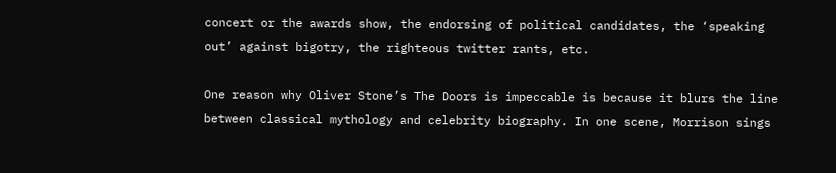concert or the awards show, the endorsing of political candidates, the ‘speaking out’ against bigotry, the righteous twitter rants, etc.

One reason why Oliver Stone’s The Doors is impeccable is because it blurs the line between classical mythology and celebrity biography. In one scene, Morrison sings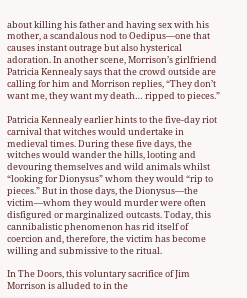about killing his father and having sex with his mother, a scandalous nod to Oedipus—one that causes instant outrage but also hysterical adoration. In another scene, Morrison’s girlfriend Patricia Kennealy says that the crowd outside are calling for him and Morrison replies, “They don’t want me, they want my death… ripped to pieces.”

Patricia Kennealy earlier hints to the five-day riot carnival that witches would undertake in medieval times. During these five days, the witches would wander the hills, looting and devouring themselves and wild animals whilst “looking for Dionysus” whom they would “rip to pieces.” But in those days, the Dionysus—the victim—whom they would murder were often disfigured or marginalized outcasts. Today, this cannibalistic phenomenon has rid itself of coercion and, therefore, the victim has become willing and submissive to the ritual.

In The Doors, this voluntary sacrifice of Jim Morrison is alluded to in the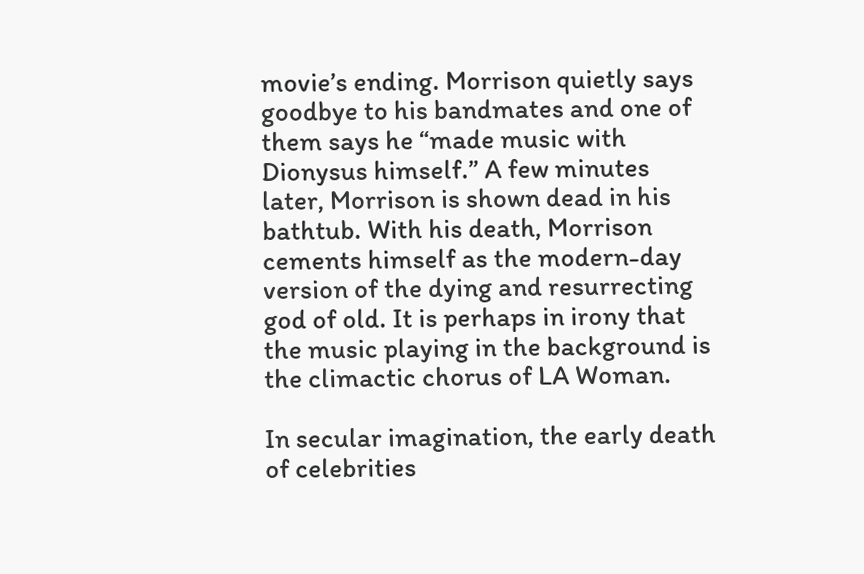movie’s ending. Morrison quietly says goodbye to his bandmates and one of them says he “made music with Dionysus himself.” A few minutes later, Morrison is shown dead in his bathtub. With his death, Morrison cements himself as the modern-day version of the dying and resurrecting god of old. It is perhaps in irony that the music playing in the background is the climactic chorus of LA Woman.

In secular imagination, the early death of celebrities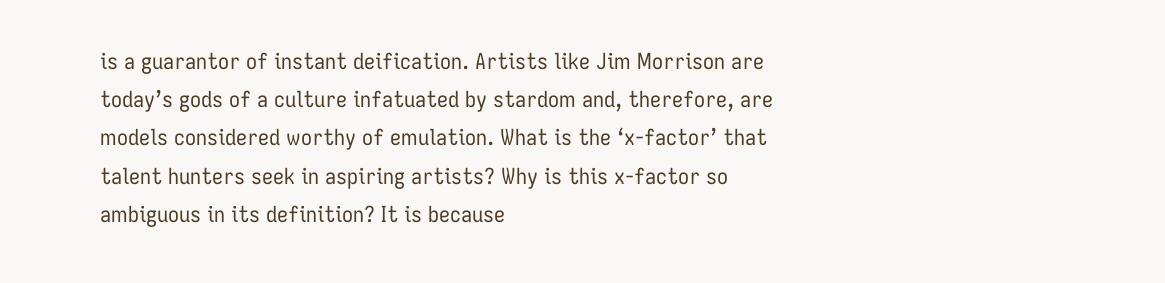is a guarantor of instant deification. Artists like Jim Morrison are today’s gods of a culture infatuated by stardom and, therefore, are models considered worthy of emulation. What is the ‘x-factor’ that talent hunters seek in aspiring artists? Why is this x-factor so ambiguous in its definition? It is because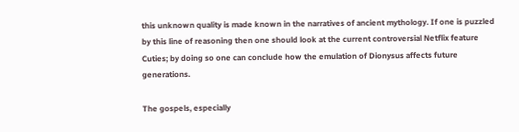this unknown quality is made known in the narratives of ancient mythology. If one is puzzled by this line of reasoning then one should look at the current controversial Netflix feature Cuties; by doing so one can conclude how the emulation of Dionysus affects future generations.

The gospels, especially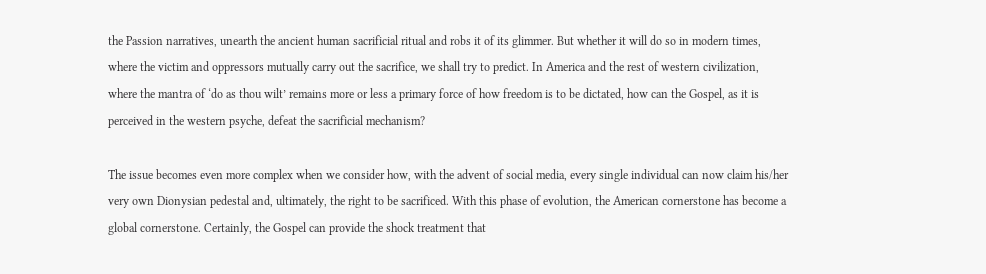the Passion narratives, unearth the ancient human sacrificial ritual and robs it of its glimmer. But whether it will do so in modern times, where the victim and oppressors mutually carry out the sacrifice, we shall try to predict. In America and the rest of western civilization, where the mantra of ‘do as thou wilt’ remains more or less a primary force of how freedom is to be dictated, how can the Gospel, as it is perceived in the western psyche, defeat the sacrificial mechanism?

The issue becomes even more complex when we consider how, with the advent of social media, every single individual can now claim his/her very own Dionysian pedestal and, ultimately, the right to be sacrificed. With this phase of evolution, the American cornerstone has become a global cornerstone. Certainly, the Gospel can provide the shock treatment that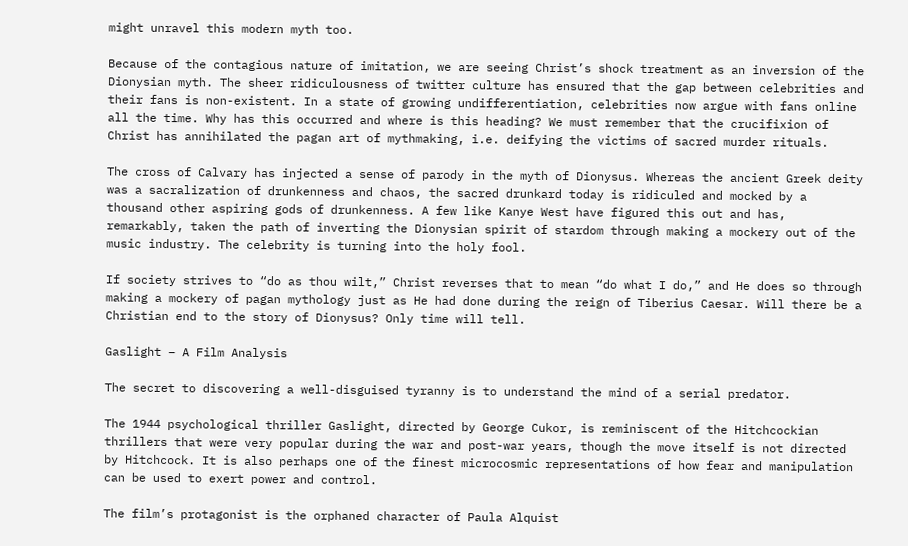might unravel this modern myth too.

Because of the contagious nature of imitation, we are seeing Christ’s shock treatment as an inversion of the Dionysian myth. The sheer ridiculousness of twitter culture has ensured that the gap between celebrities and their fans is non-existent. In a state of growing undifferentiation, celebrities now argue with fans online all the time. Why has this occurred and where is this heading? We must remember that the crucifixion of Christ has annihilated the pagan art of mythmaking, i.e. deifying the victims of sacred murder rituals.

The cross of Calvary has injected a sense of parody in the myth of Dionysus. Whereas the ancient Greek deity was a sacralization of drunkenness and chaos, the sacred drunkard today is ridiculed and mocked by a thousand other aspiring gods of drunkenness. A few like Kanye West have figured this out and has, remarkably, taken the path of inverting the Dionysian spirit of stardom through making a mockery out of the music industry. The celebrity is turning into the holy fool.

If society strives to “do as thou wilt,” Christ reverses that to mean “do what I do,” and He does so through making a mockery of pagan mythology just as He had done during the reign of Tiberius Caesar. Will there be a Christian end to the story of Dionysus? Only time will tell.

Gaslight – A Film Analysis

The secret to discovering a well-disguised tyranny is to understand the mind of a serial predator.

The 1944 psychological thriller Gaslight, directed by George Cukor, is reminiscent of the Hitchcockian thrillers that were very popular during the war and post-war years, though the move itself is not directed by Hitchcock. It is also perhaps one of the finest microcosmic representations of how fear and manipulation can be used to exert power and control.

The film’s protagonist is the orphaned character of Paula Alquist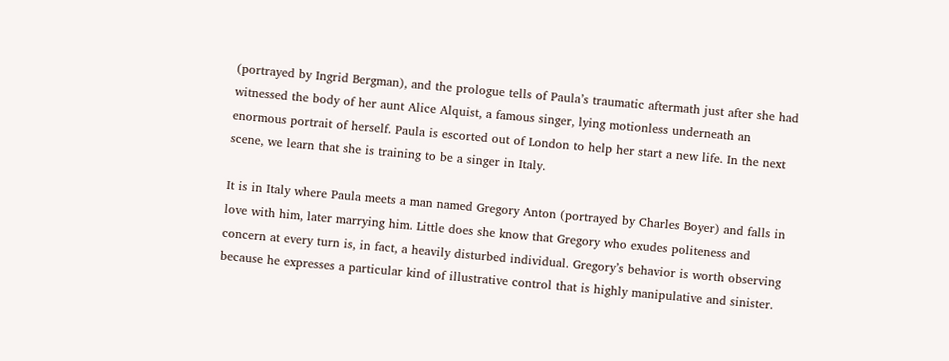(portrayed by Ingrid Bergman), and the prologue tells of Paula’s traumatic aftermath just after she had witnessed the body of her aunt Alice Alquist, a famous singer, lying motionless underneath an enormous portrait of herself. Paula is escorted out of London to help her start a new life. In the next scene, we learn that she is training to be a singer in Italy.

It is in Italy where Paula meets a man named Gregory Anton (portrayed by Charles Boyer) and falls in love with him, later marrying him. Little does she know that Gregory who exudes politeness and concern at every turn is, in fact, a heavily disturbed individual. Gregory’s behavior is worth observing because he expresses a particular kind of illustrative control that is highly manipulative and sinister.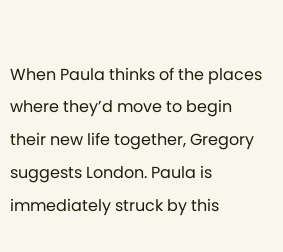When Paula thinks of the places where they’d move to begin their new life together, Gregory suggests London. Paula is immediately struck by this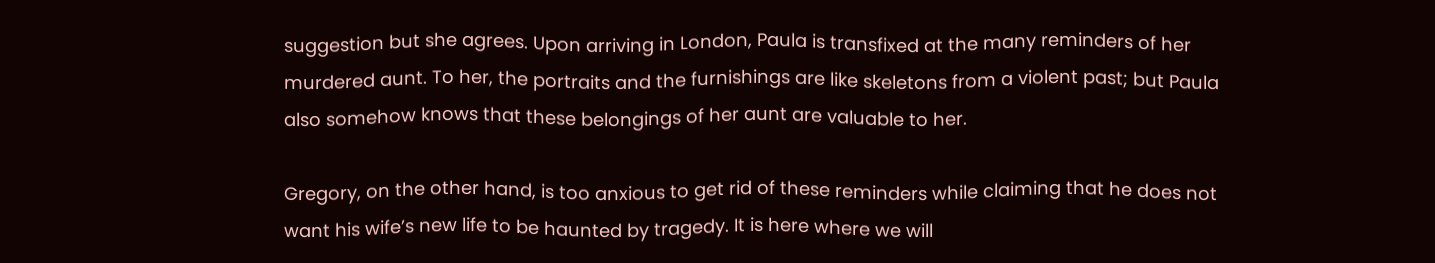suggestion but she agrees. Upon arriving in London, Paula is transfixed at the many reminders of her murdered aunt. To her, the portraits and the furnishings are like skeletons from a violent past; but Paula also somehow knows that these belongings of her aunt are valuable to her.

Gregory, on the other hand, is too anxious to get rid of these reminders while claiming that he does not want his wife’s new life to be haunted by tragedy. It is here where we will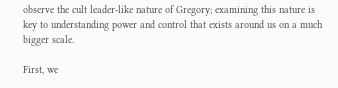observe the cult leader-like nature of Gregory; examining this nature is key to understanding power and control that exists around us on a much bigger scale.

First, we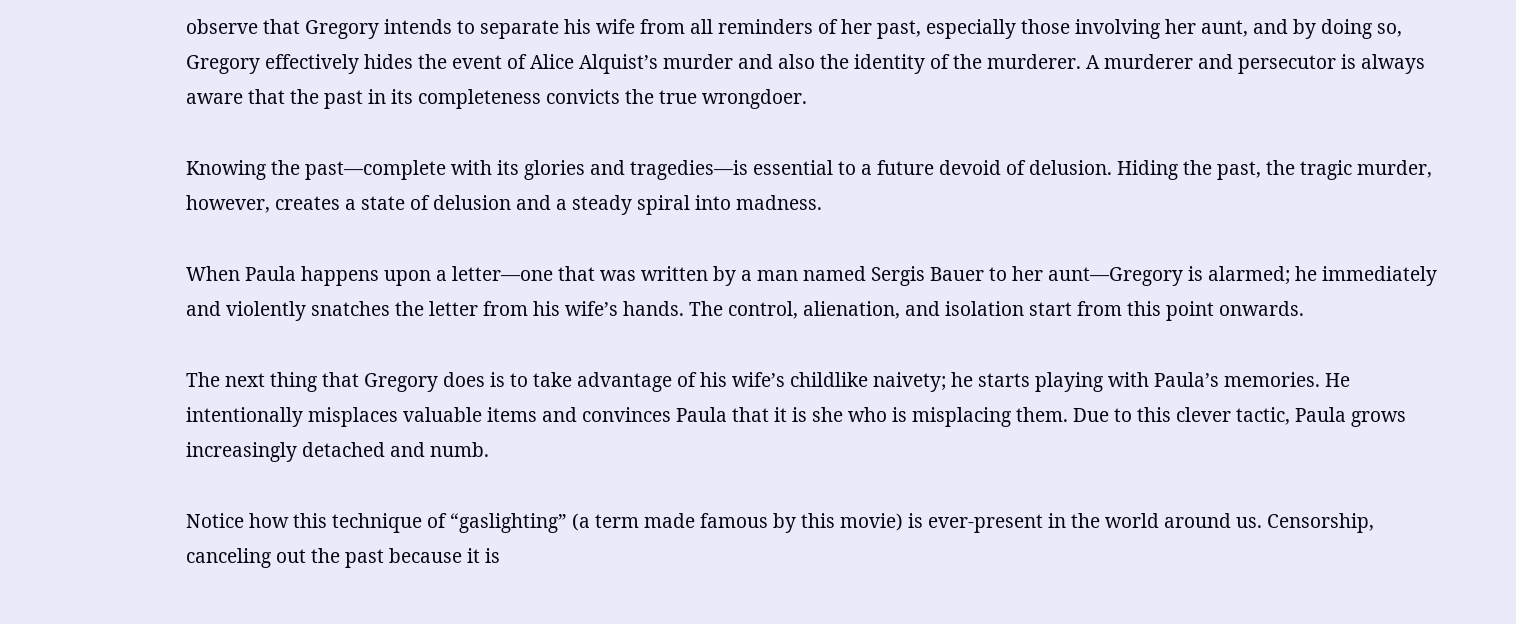observe that Gregory intends to separate his wife from all reminders of her past, especially those involving her aunt, and by doing so, Gregory effectively hides the event of Alice Alquist’s murder and also the identity of the murderer. A murderer and persecutor is always aware that the past in its completeness convicts the true wrongdoer.

Knowing the past—complete with its glories and tragedies—is essential to a future devoid of delusion. Hiding the past, the tragic murder, however, creates a state of delusion and a steady spiral into madness.

When Paula happens upon a letter—one that was written by a man named Sergis Bauer to her aunt—Gregory is alarmed; he immediately and violently snatches the letter from his wife’s hands. The control, alienation, and isolation start from this point onwards.

The next thing that Gregory does is to take advantage of his wife’s childlike naivety; he starts playing with Paula’s memories. He intentionally misplaces valuable items and convinces Paula that it is she who is misplacing them. Due to this clever tactic, Paula grows increasingly detached and numb.

Notice how this technique of “gaslighting” (a term made famous by this movie) is ever-present in the world around us. Censorship, canceling out the past because it is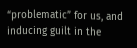“problematic” for us, and inducing guilt in the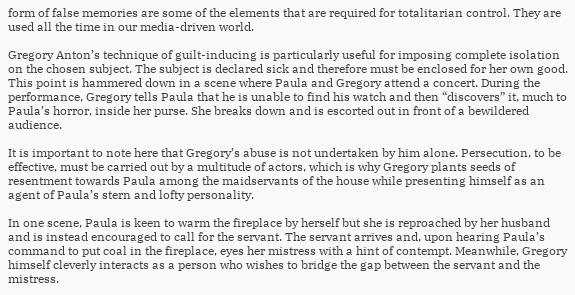form of false memories are some of the elements that are required for totalitarian control. They are used all the time in our media-driven world.

Gregory Anton’s technique of guilt-inducing is particularly useful for imposing complete isolation on the chosen subject. The subject is declared sick and therefore must be enclosed for her own good. This point is hammered down in a scene where Paula and Gregory attend a concert. During the performance, Gregory tells Paula that he is unable to find his watch and then “discovers” it, much to Paula’s horror, inside her purse. She breaks down and is escorted out in front of a bewildered audience.

It is important to note here that Gregory’s abuse is not undertaken by him alone. Persecution, to be effective, must be carried out by a multitude of actors, which is why Gregory plants seeds of resentment towards Paula among the maidservants of the house while presenting himself as an agent of Paula’s stern and lofty personality.

In one scene, Paula is keen to warm the fireplace by herself but she is reproached by her husband and is instead encouraged to call for the servant. The servant arrives and, upon hearing Paula’s command to put coal in the fireplace, eyes her mistress with a hint of contempt. Meanwhile, Gregory himself cleverly interacts as a person who wishes to bridge the gap between the servant and the mistress.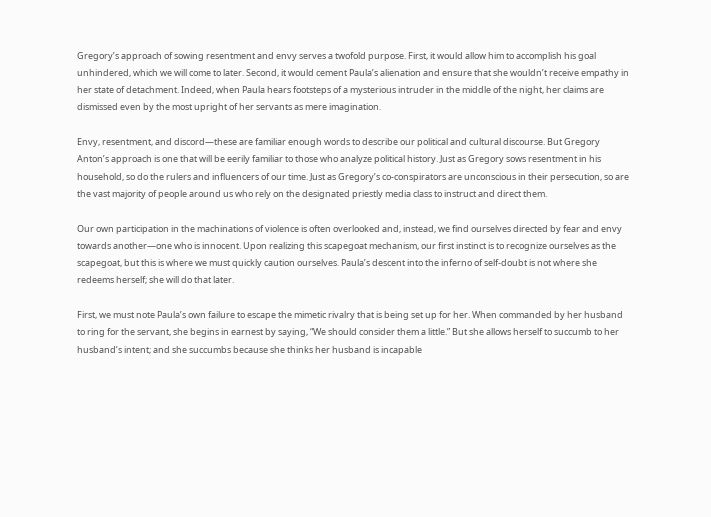Gregory’s approach of sowing resentment and envy serves a twofold purpose. First, it would allow him to accomplish his goal unhindered, which we will come to later. Second, it would cement Paula’s alienation and ensure that she wouldn’t receive empathy in her state of detachment. Indeed, when Paula hears footsteps of a mysterious intruder in the middle of the night, her claims are dismissed even by the most upright of her servants as mere imagination.

Envy, resentment, and discord—these are familiar enough words to describe our political and cultural discourse. But Gregory Anton’s approach is one that will be eerily familiar to those who analyze political history. Just as Gregory sows resentment in his household, so do the rulers and influencers of our time. Just as Gregory’s co-conspirators are unconscious in their persecution, so are the vast majority of people around us who rely on the designated priestly media class to instruct and direct them.

Our own participation in the machinations of violence is often overlooked and, instead, we find ourselves directed by fear and envy towards another—one who is innocent. Upon realizing this scapegoat mechanism, our first instinct is to recognize ourselves as the scapegoat, but this is where we must quickly caution ourselves. Paula’s descent into the inferno of self-doubt is not where she redeems herself; she will do that later.

First, we must note Paula’s own failure to escape the mimetic rivalry that is being set up for her. When commanded by her husband to ring for the servant, she begins in earnest by saying, “We should consider them a little.” But she allows herself to succumb to her husband’s intent; and she succumbs because she thinks her husband is incapable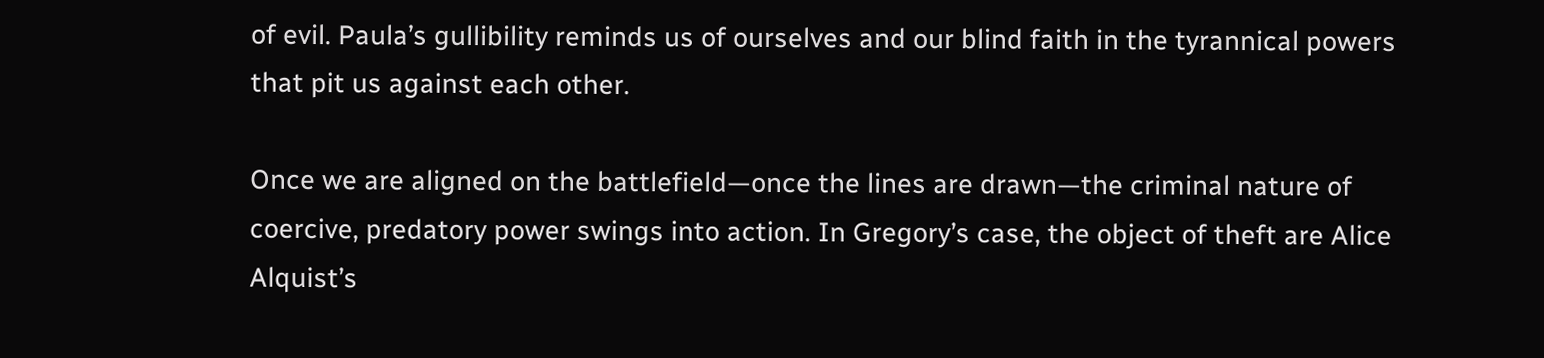of evil. Paula’s gullibility reminds us of ourselves and our blind faith in the tyrannical powers that pit us against each other.

Once we are aligned on the battlefield—once the lines are drawn—the criminal nature of coercive, predatory power swings into action. In Gregory’s case, the object of theft are Alice Alquist’s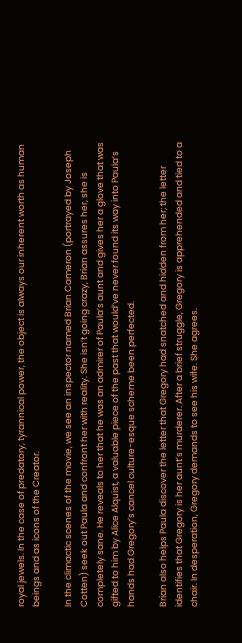royal jewels. In the case of predatory, tyrannical power, the object is always our inherent worth as human beings and as icons of the Creator.

In the climactic scenes of the movie, we see an inspector named Brian Cameron (portrayed by Joseph Cotten) seek out Paula and confront her with reality. She isn’t going crazy, Brian assures her, she is completely sane. He reveals to her that he was an admirer of Paula’s aunt and gives her a glove that was gifted to him by Alice Alquist, a valuable piece of the past that would’ve never found its way into Paula’s hands had Gregory’s cancel culture-esque scheme been perfected.

Brian also helps Paula discover the letter that Gregory had snatched and hidden from her; the letter identifies that Gregory is her aunt’s murderer. After a brief struggle, Gregory is apprehended and tied to a chair. In desperation, Gregory demands to see his wife. She agrees.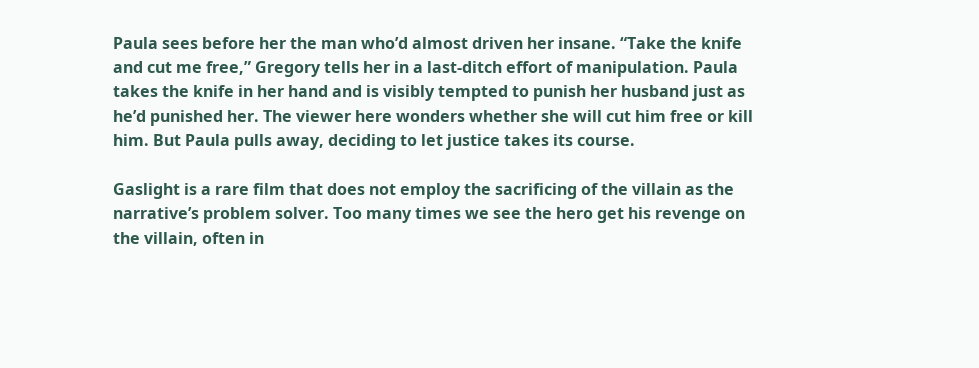Paula sees before her the man who’d almost driven her insane. “Take the knife and cut me free,” Gregory tells her in a last-ditch effort of manipulation. Paula takes the knife in her hand and is visibly tempted to punish her husband just as he’d punished her. The viewer here wonders whether she will cut him free or kill him. But Paula pulls away, deciding to let justice takes its course.

Gaslight is a rare film that does not employ the sacrificing of the villain as the narrative’s problem solver. Too many times we see the hero get his revenge on the villain, often in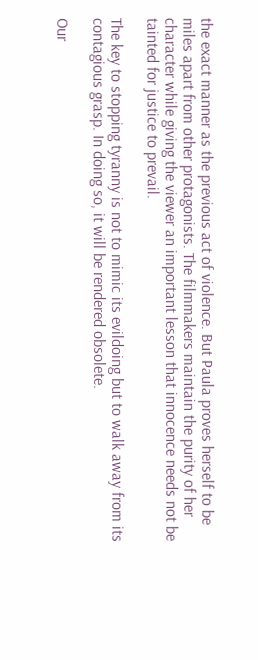the exact manner as the previous act of violence. But Paula proves herself to be miles apart from other protagonists. The filmmakers maintain the purity of her character while giving the viewer an important lesson that innocence needs not be tainted for justice to prevail.

The key to stopping tyranny is not to mimic its evildoing but to walk away from its contagious grasp. In doing so, it will be rendered obsolete.

Our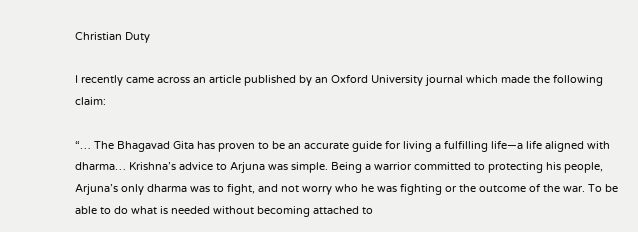Christian Duty

I recently came across an article published by an Oxford University journal which made the following claim:

“… The Bhagavad Gita has proven to be an accurate guide for living a fulfilling life—a life aligned with dharma… Krishna’s advice to Arjuna was simple. Being a warrior committed to protecting his people, Arjuna’s only dharma was to fight, and not worry who he was fighting or the outcome of the war. To be able to do what is needed without becoming attached to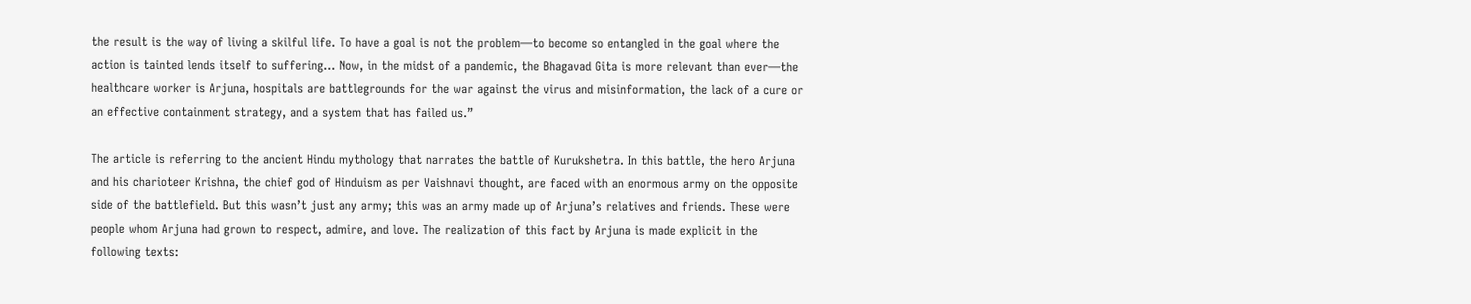the result is the way of living a skilful life. To have a goal is not the problem—to become so entangled in the goal where the action is tainted lends itself to suffering… Now, in the midst of a pandemic, the Bhagavad Gita is more relevant than ever—the healthcare worker is Arjuna, hospitals are battlegrounds for the war against the virus and misinformation, the lack of a cure or an effective containment strategy, and a system that has failed us.”

The article is referring to the ancient Hindu mythology that narrates the battle of Kurukshetra. In this battle, the hero Arjuna and his charioteer Krishna, the chief god of Hinduism as per Vaishnavi thought, are faced with an enormous army on the opposite side of the battlefield. But this wasn’t just any army; this was an army made up of Arjuna’s relatives and friends. These were people whom Arjuna had grown to respect, admire, and love. The realization of this fact by Arjuna is made explicit in the following texts: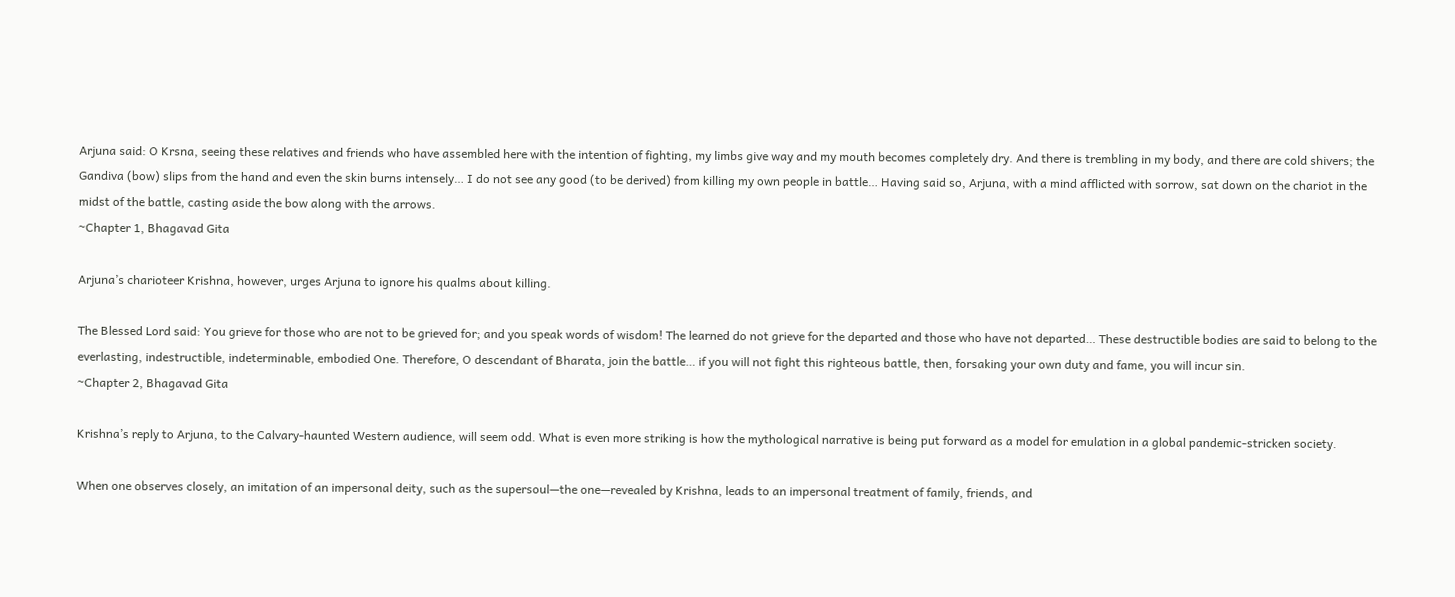Arjuna said: O Krsna, seeing these relatives and friends who have assembled here with the intention of fighting, my limbs give way and my mouth becomes completely dry. And there is trembling in my body, and there are cold shivers; the Gandiva (bow) slips from the hand and even the skin burns intensely… I do not see any good (to be derived) from killing my own people in battle… Having said so, Arjuna, with a mind afflicted with sorrow, sat down on the chariot in the midst of the battle, casting aside the bow along with the arrows.
~Chapter 1, Bhagavad Gita

Arjuna’s charioteer Krishna, however, urges Arjuna to ignore his qualms about killing.

The Blessed Lord said: You grieve for those who are not to be grieved for; and you speak words of wisdom! The learned do not grieve for the departed and those who have not departed… These destructible bodies are said to belong to the everlasting, indestructible, indeterminable, embodied One. Therefore, O descendant of Bharata, join the battle… if you will not fight this righteous battle, then, forsaking your own duty and fame, you will incur sin.
~Chapter 2, Bhagavad Gita

Krishna’s reply to Arjuna, to the Calvary-haunted Western audience, will seem odd. What is even more striking is how the mythological narrative is being put forward as a model for emulation in a global pandemic-stricken society.

When one observes closely, an imitation of an impersonal deity, such as the supersoul—the one—revealed by Krishna, leads to an impersonal treatment of family, friends, and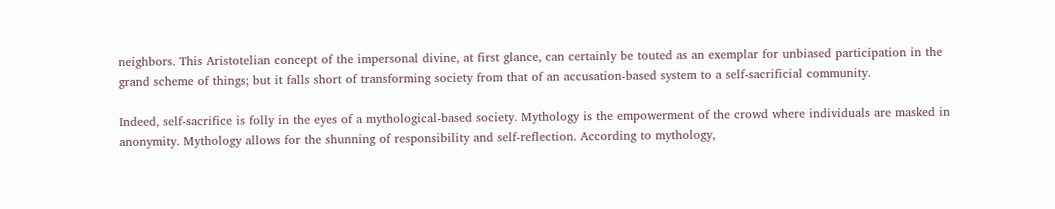neighbors. This Aristotelian concept of the impersonal divine, at first glance, can certainly be touted as an exemplar for unbiased participation in the grand scheme of things; but it falls short of transforming society from that of an accusation-based system to a self-sacrificial community.

Indeed, self-sacrifice is folly in the eyes of a mythological-based society. Mythology is the empowerment of the crowd where individuals are masked in anonymity. Mythology allows for the shunning of responsibility and self-reflection. According to mythology,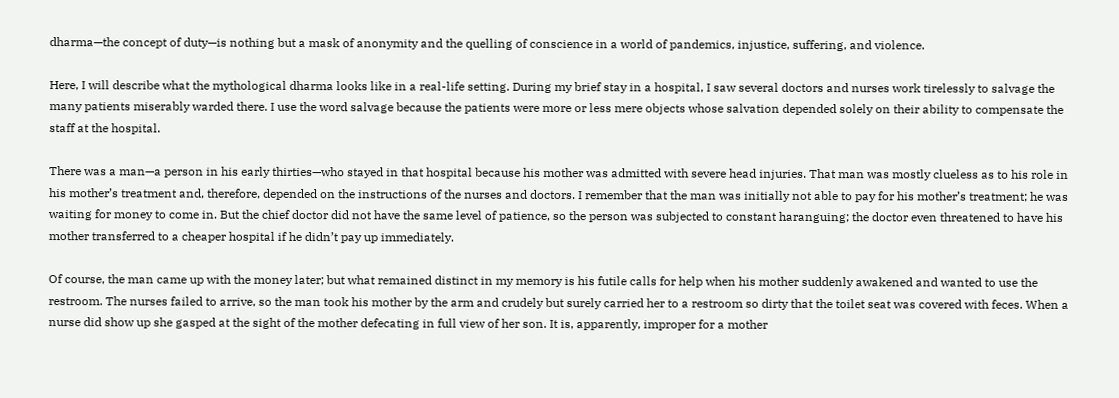dharma—the concept of duty—is nothing but a mask of anonymity and the quelling of conscience in a world of pandemics, injustice, suffering, and violence.

Here, I will describe what the mythological dharma looks like in a real-life setting. During my brief stay in a hospital, I saw several doctors and nurses work tirelessly to salvage the many patients miserably warded there. I use the word salvage because the patients were more or less mere objects whose salvation depended solely on their ability to compensate the staff at the hospital.

There was a man—a person in his early thirties—who stayed in that hospital because his mother was admitted with severe head injuries. That man was mostly clueless as to his role in his mother’s treatment and, therefore, depended on the instructions of the nurses and doctors. I remember that the man was initially not able to pay for his mother’s treatment; he was waiting for money to come in. But the chief doctor did not have the same level of patience, so the person was subjected to constant haranguing; the doctor even threatened to have his mother transferred to a cheaper hospital if he didn’t pay up immediately.

Of course, the man came up with the money later; but what remained distinct in my memory is his futile calls for help when his mother suddenly awakened and wanted to use the restroom. The nurses failed to arrive, so the man took his mother by the arm and crudely but surely carried her to a restroom so dirty that the toilet seat was covered with feces. When a nurse did show up she gasped at the sight of the mother defecating in full view of her son. It is, apparently, improper for a mother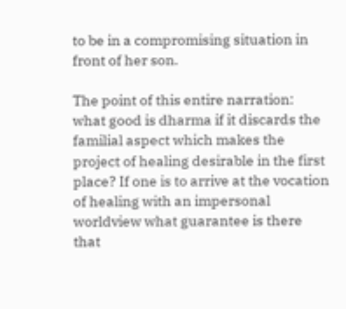to be in a compromising situation in front of her son.

The point of this entire narration: what good is dharma if it discards the familial aspect which makes the project of healing desirable in the first place? If one is to arrive at the vocation of healing with an impersonal worldview what guarantee is there that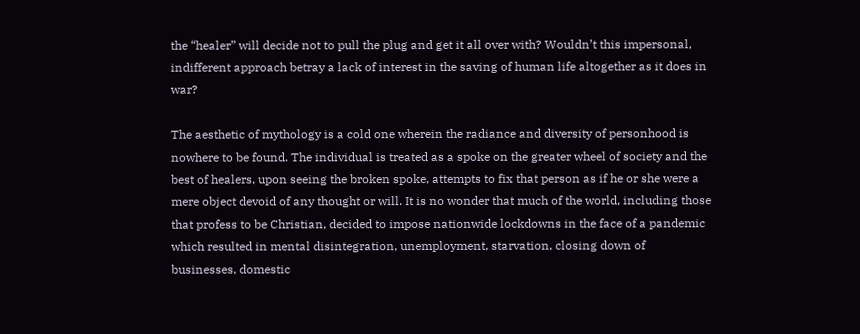the “healer” will decide not to pull the plug and get it all over with? Wouldn’t this impersonal, indifferent approach betray a lack of interest in the saving of human life altogether as it does in war?

The aesthetic of mythology is a cold one wherein the radiance and diversity of personhood is nowhere to be found. The individual is treated as a spoke on the greater wheel of society and the best of healers, upon seeing the broken spoke, attempts to fix that person as if he or she were a mere object devoid of any thought or will. It is no wonder that much of the world, including those that profess to be Christian, decided to impose nationwide lockdowns in the face of a pandemic which resulted in mental disintegration, unemployment, starvation, closing down of businesses, domestic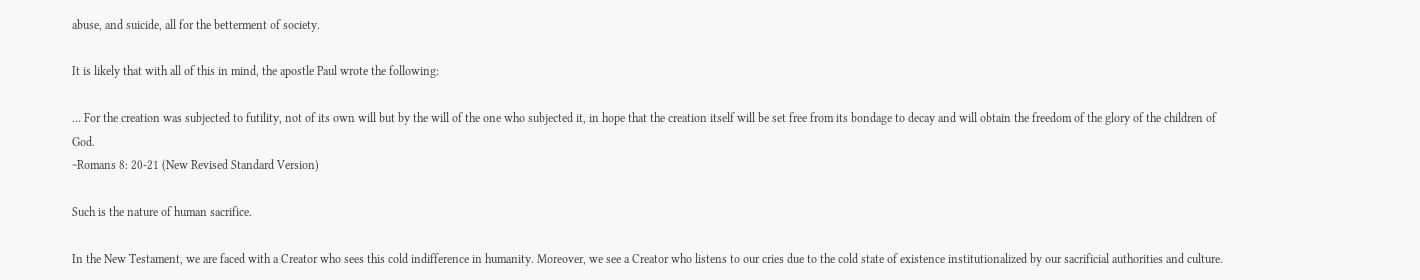abuse, and suicide, all for the betterment of society.

It is likely that with all of this in mind, the apostle Paul wrote the following:

… For the creation was subjected to futility, not of its own will but by the will of the one who subjected it, in hope that the creation itself will be set free from its bondage to decay and will obtain the freedom of the glory of the children of God.
~Romans 8: 20-21 (New Revised Standard Version)

Such is the nature of human sacrifice.

In the New Testament, we are faced with a Creator who sees this cold indifference in humanity. Moreover, we see a Creator who listens to our cries due to the cold state of existence institutionalized by our sacrificial authorities and culture.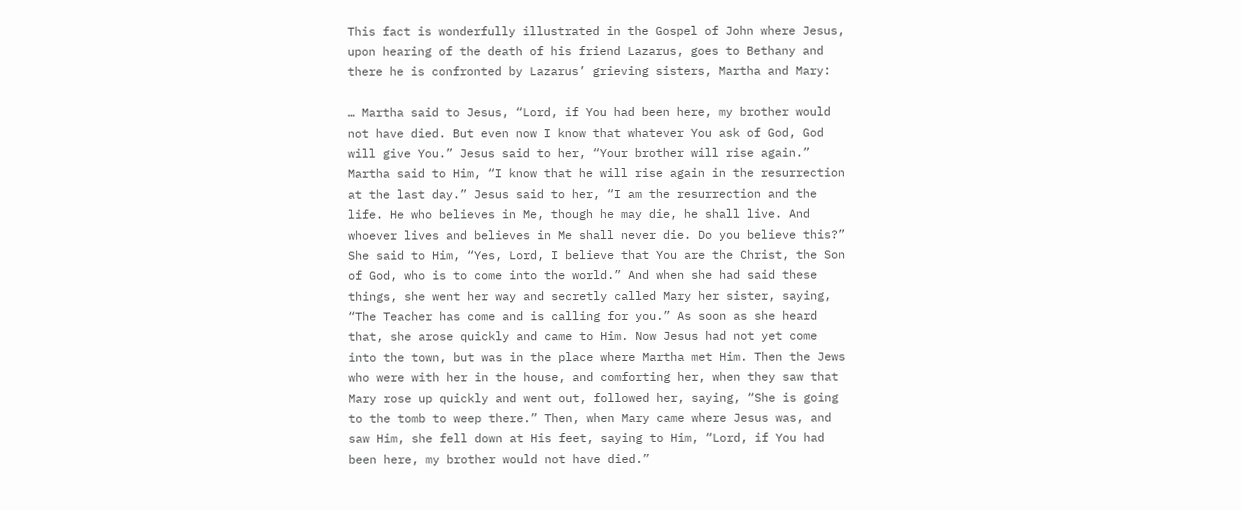This fact is wonderfully illustrated in the Gospel of John where Jesus, upon hearing of the death of his friend Lazarus, goes to Bethany and there he is confronted by Lazarus’ grieving sisters, Martha and Mary:

… Martha said to Jesus, “Lord, if You had been here, my brother would not have died. But even now I know that whatever You ask of God, God will give You.” Jesus said to her, “Your brother will rise again.” Martha said to Him, “I know that he will rise again in the resurrection at the last day.” Jesus said to her, “I am the resurrection and the life. He who believes in Me, though he may die, he shall live. And whoever lives and believes in Me shall never die. Do you believe this?” She said to Him, “Yes, Lord, I believe that You are the Christ, the Son of God, who is to come into the world.” And when she had said these things, she went her way and secretly called Mary her sister, saying, “The Teacher has come and is calling for you.” As soon as she heard that, she arose quickly and came to Him. Now Jesus had not yet come into the town, but was in the place where Martha met Him. Then the Jews who were with her in the house, and comforting her, when they saw that Mary rose up quickly and went out, followed her, saying, “She is going to the tomb to weep there.” Then, when Mary came where Jesus was, and saw Him, she fell down at His feet, saying to Him, “Lord, if You had been here, my brother would not have died.”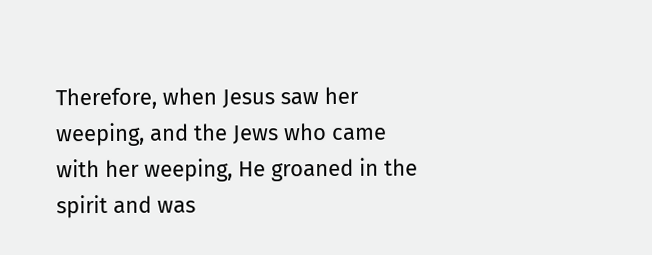Therefore, when Jesus saw her weeping, and the Jews who came with her weeping, He groaned in the spirit and was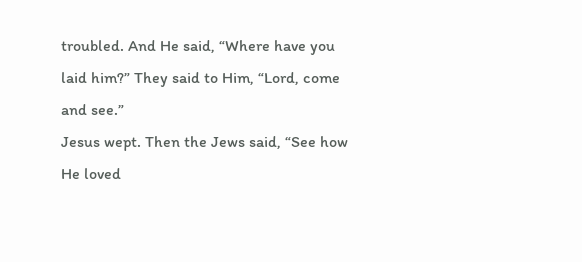troubled. And He said, “Where have you laid him?” They said to Him, “Lord, come and see.”
Jesus wept. Then the Jews said, “See how He loved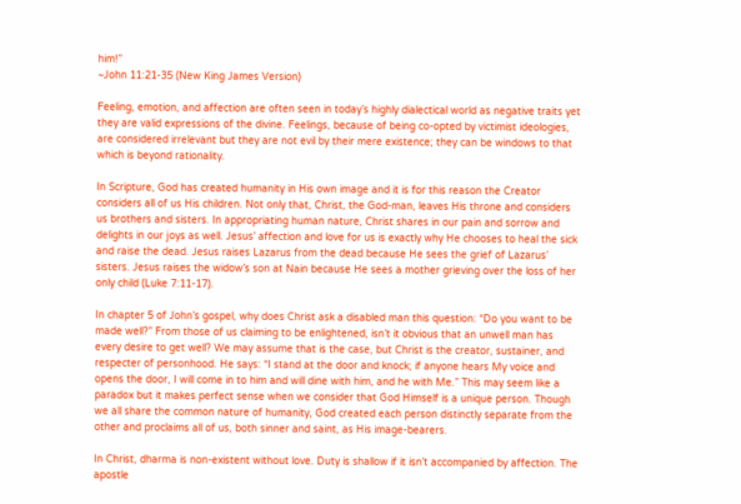him!”
~John 11:21-35 (New King James Version)

Feeling, emotion, and affection are often seen in today’s highly dialectical world as negative traits yet they are valid expressions of the divine. Feelings, because of being co-opted by victimist ideologies, are considered irrelevant but they are not evil by their mere existence; they can be windows to that which is beyond rationality.

In Scripture, God has created humanity in His own image and it is for this reason the Creator considers all of us His children. Not only that, Christ, the God-man, leaves His throne and considers us brothers and sisters. In appropriating human nature, Christ shares in our pain and sorrow and delights in our joys as well. Jesus’ affection and love for us is exactly why He chooses to heal the sick and raise the dead. Jesus raises Lazarus from the dead because He sees the grief of Lazarus’ sisters. Jesus raises the widow’s son at Nain because He sees a mother grieving over the loss of her only child (Luke 7:11-17).

In chapter 5 of John’s gospel, why does Christ ask a disabled man this question: “Do you want to be made well?” From those of us claiming to be enlightened, isn’t it obvious that an unwell man has every desire to get well? We may assume that is the case, but Christ is the creator, sustainer, and respecter of personhood. He says: “I stand at the door and knock; if anyone hears My voice and opens the door, I will come in to him and will dine with him, and he with Me.” This may seem like a paradox but it makes perfect sense when we consider that God Himself is a unique person. Though we all share the common nature of humanity, God created each person distinctly separate from the other and proclaims all of us, both sinner and saint, as His image-bearers.

In Christ, dharma is non-existent without love. Duty is shallow if it isn’t accompanied by affection. The apostle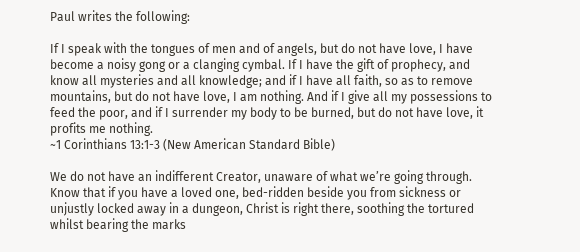Paul writes the following:

If I speak with the tongues of men and of angels, but do not have love, I have become a noisy gong or a clanging cymbal. If I have the gift of prophecy, and know all mysteries and all knowledge; and if I have all faith, so as to remove mountains, but do not have love, I am nothing. And if I give all my possessions to feed the poor, and if I surrender my body to be burned, but do not have love, it profits me nothing.
~1 Corinthians 13:1-3 (New American Standard Bible)

We do not have an indifferent Creator, unaware of what we’re going through. Know that if you have a loved one, bed-ridden beside you from sickness or unjustly locked away in a dungeon, Christ is right there, soothing the tortured whilst bearing the marks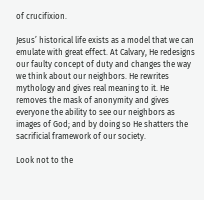of crucifixion.

Jesus’ historical life exists as a model that we can emulate with great effect. At Calvary, He redesigns our faulty concept of duty and changes the way we think about our neighbors. He rewrites mythology and gives real meaning to it. He removes the mask of anonymity and gives everyone the ability to see our neighbors as images of God; and by doing so He shatters the sacrificial framework of our society.

Look not to the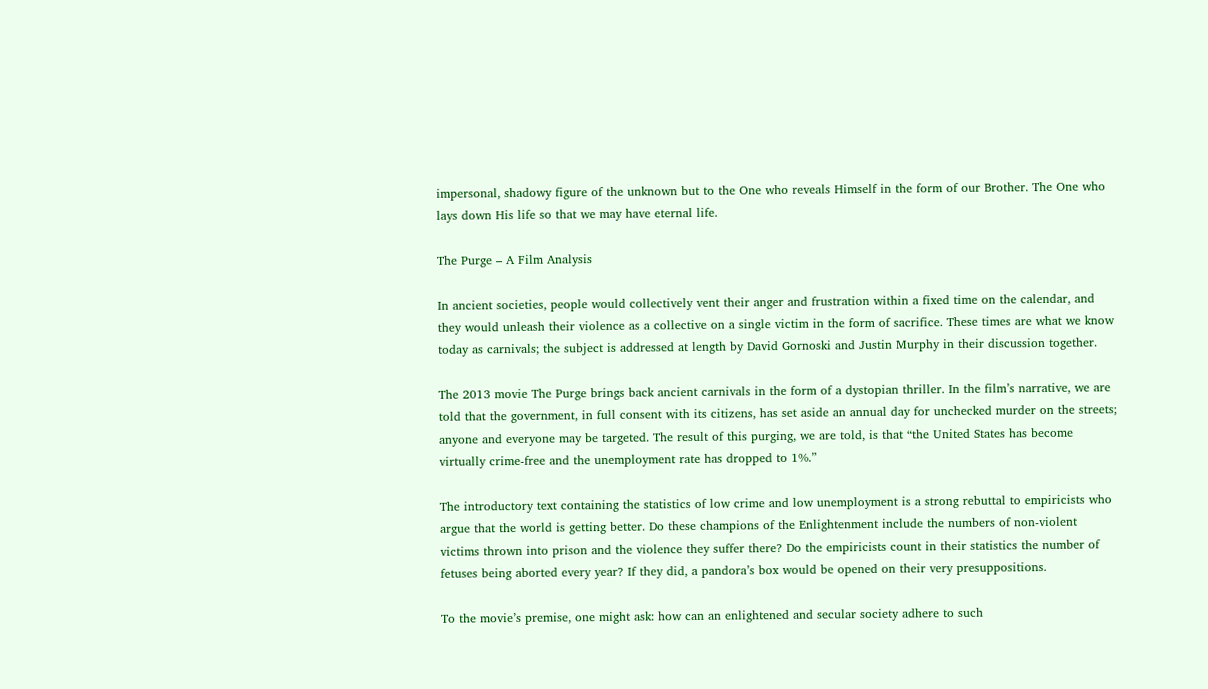impersonal, shadowy figure of the unknown but to the One who reveals Himself in the form of our Brother. The One who lays down His life so that we may have eternal life.

The Purge – A Film Analysis

In ancient societies, people would collectively vent their anger and frustration within a fixed time on the calendar, and they would unleash their violence as a collective on a single victim in the form of sacrifice. These times are what we know today as carnivals; the subject is addressed at length by David Gornoski and Justin Murphy in their discussion together.

The 2013 movie The Purge brings back ancient carnivals in the form of a dystopian thriller. In the film’s narrative, we are told that the government, in full consent with its citizens, has set aside an annual day for unchecked murder on the streets; anyone and everyone may be targeted. The result of this purging, we are told, is that “the United States has become virtually crime-free and the unemployment rate has dropped to 1%.”

The introductory text containing the statistics of low crime and low unemployment is a strong rebuttal to empiricists who argue that the world is getting better. Do these champions of the Enlightenment include the numbers of non-violent victims thrown into prison and the violence they suffer there? Do the empiricists count in their statistics the number of fetuses being aborted every year? If they did, a pandora’s box would be opened on their very presuppositions.

To the movie’s premise, one might ask: how can an enlightened and secular society adhere to such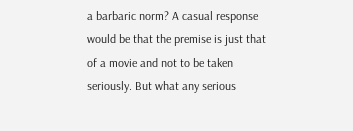a barbaric norm? A casual response would be that the premise is just that of a movie and not to be taken seriously. But what any serious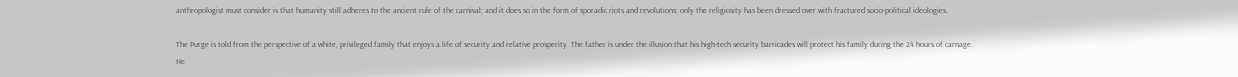anthropologist must consider is that humanity still adheres to the ancient rule of the carnival; and it does so in the form of sporadic riots and revolutions; only the religiosity has been dressed over with fractured socio-political ideologies.

The Purge is told from the perspective of a white, privileged family that enjoys a life of security and relative prosperity. The father is under the illusion that his high-tech security barricades will protect his family during the 24 hours of carnage. He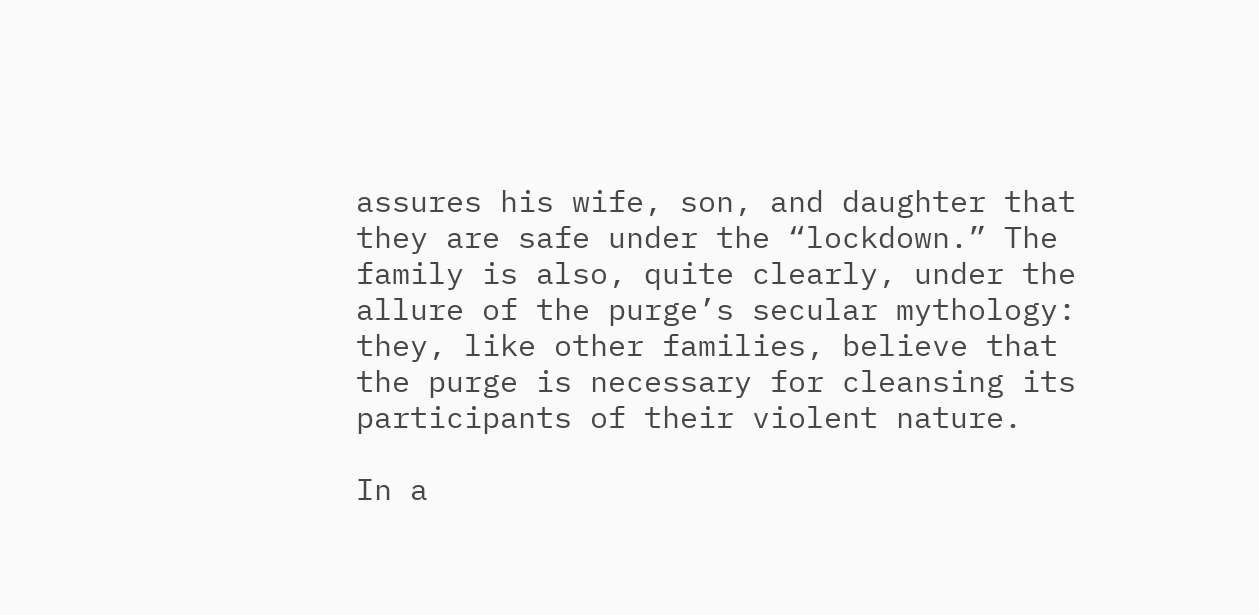assures his wife, son, and daughter that they are safe under the “lockdown.” The family is also, quite clearly, under the allure of the purge’s secular mythology: they, like other families, believe that the purge is necessary for cleansing its participants of their violent nature.

In a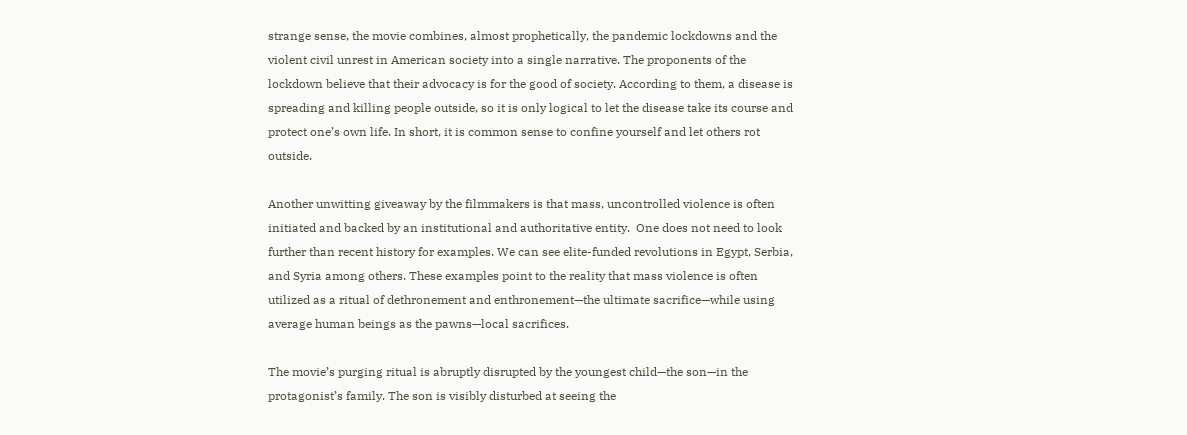strange sense, the movie combines, almost prophetically, the pandemic lockdowns and the violent civil unrest in American society into a single narrative. The proponents of the lockdown believe that their advocacy is for the good of society. According to them, a disease is spreading and killing people outside, so it is only logical to let the disease take its course and protect one’s own life. In short, it is common sense to confine yourself and let others rot outside.

Another unwitting giveaway by the filmmakers is that mass, uncontrolled violence is often initiated and backed by an institutional and authoritative entity.  One does not need to look further than recent history for examples. We can see elite-funded revolutions in Egypt, Serbia, and Syria among others. These examples point to the reality that mass violence is often utilized as a ritual of dethronement and enthronement—the ultimate sacrifice—while using average human beings as the pawns—local sacrifices.

The movie’s purging ritual is abruptly disrupted by the youngest child—the son—in the protagonist’s family. The son is visibly disturbed at seeing the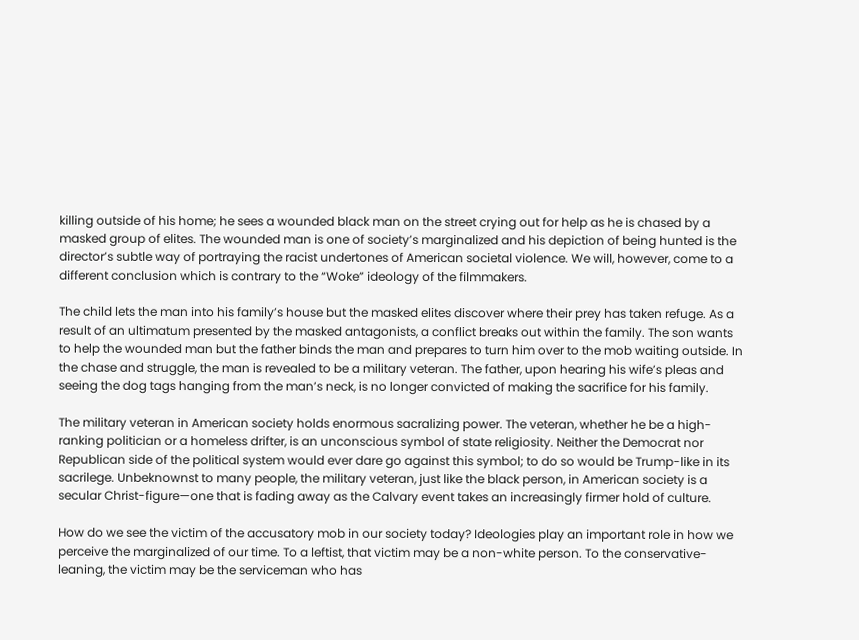killing outside of his home; he sees a wounded black man on the street crying out for help as he is chased by a masked group of elites. The wounded man is one of society’s marginalized and his depiction of being hunted is the director’s subtle way of portraying the racist undertones of American societal violence. We will, however, come to a different conclusion which is contrary to the “Woke” ideology of the filmmakers.

The child lets the man into his family’s house but the masked elites discover where their prey has taken refuge. As a result of an ultimatum presented by the masked antagonists, a conflict breaks out within the family. The son wants to help the wounded man but the father binds the man and prepares to turn him over to the mob waiting outside. In the chase and struggle, the man is revealed to be a military veteran. The father, upon hearing his wife’s pleas and seeing the dog tags hanging from the man’s neck, is no longer convicted of making the sacrifice for his family.

The military veteran in American society holds enormous sacralizing power. The veteran, whether he be a high-ranking politician or a homeless drifter, is an unconscious symbol of state religiosity. Neither the Democrat nor Republican side of the political system would ever dare go against this symbol; to do so would be Trump-like in its sacrilege. Unbeknownst to many people, the military veteran, just like the black person, in American society is a secular Christ-figure—one that is fading away as the Calvary event takes an increasingly firmer hold of culture.

How do we see the victim of the accusatory mob in our society today? Ideologies play an important role in how we perceive the marginalized of our time. To a leftist, that victim may be a non-white person. To the conservative-leaning, the victim may be the serviceman who has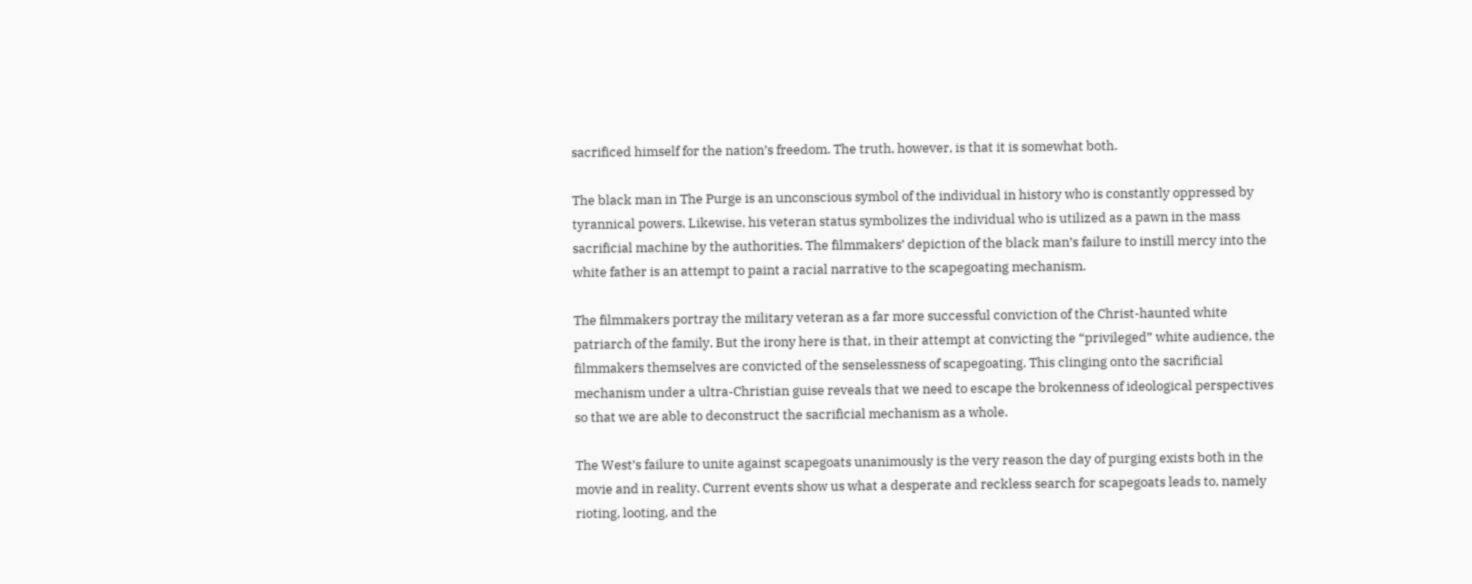sacrificed himself for the nation’s freedom. The truth, however, is that it is somewhat both.

The black man in The Purge is an unconscious symbol of the individual in history who is constantly oppressed by tyrannical powers. Likewise, his veteran status symbolizes the individual who is utilized as a pawn in the mass sacrificial machine by the authorities. The filmmakers’ depiction of the black man’s failure to instill mercy into the white father is an attempt to paint a racial narrative to the scapegoating mechanism.

The filmmakers portray the military veteran as a far more successful conviction of the Christ-haunted white patriarch of the family. But the irony here is that, in their attempt at convicting the “privileged” white audience, the filmmakers themselves are convicted of the senselessness of scapegoating. This clinging onto the sacrificial mechanism under a ultra-Christian guise reveals that we need to escape the brokenness of ideological perspectives so that we are able to deconstruct the sacrificial mechanism as a whole.

The West’s failure to unite against scapegoats unanimously is the very reason the day of purging exists both in the movie and in reality. Current events show us what a desperate and reckless search for scapegoats leads to, namely rioting, looting, and the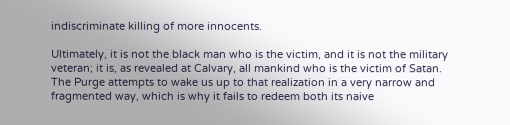indiscriminate killing of more innocents.

Ultimately, it is not the black man who is the victim, and it is not the military veteran; it is, as revealed at Calvary, all mankind who is the victim of Satan. The Purge attempts to wake us up to that realization in a very narrow and fragmented way, which is why it fails to redeem both its naive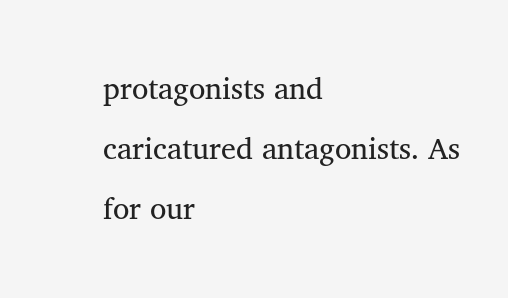protagonists and caricatured antagonists. As for our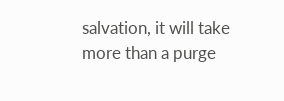salvation, it will take more than a purge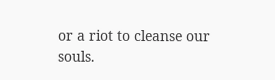or a riot to cleanse our souls.